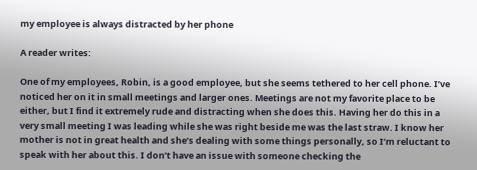my employee is always distracted by her phone

A reader writes:

One of my employees, Robin, is a good employee, but she seems tethered to her cell phone. I’ve noticed her on it in small meetings and larger ones. Meetings are not my favorite place to be either, but I find it extremely rude and distracting when she does this. Having her do this in a very small meeting I was leading while she was right beside me was the last straw. I know her mother is not in great health and she’s dealing with some things personally, so I’m reluctant to speak with her about this. I don’t have an issue with someone checking the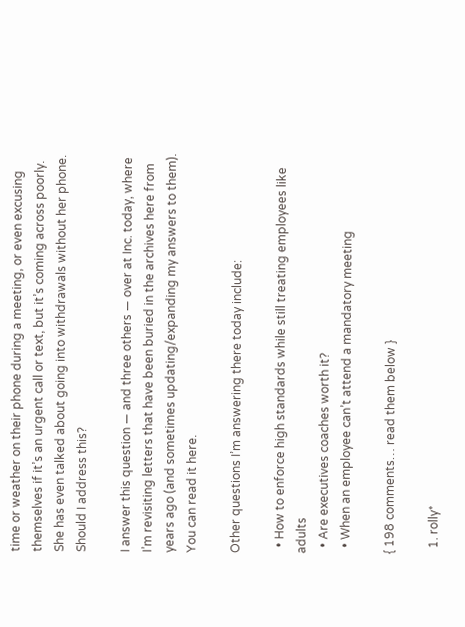time or weather on their phone during a meeting, or even excusing themselves if it’s an urgent call or text, but it’s coming across poorly. She has even talked about going into withdrawals without her phone. Should I address this?

I answer this question — and three others — over at Inc. today, where I’m revisiting letters that have been buried in the archives here from years ago (and sometimes updating/expanding my answers to them). You can read it here.

Other questions I’m answering there today include:

  • How to enforce high standards while still treating employees like adults
  • Are executives coaches worth it?
  • When an employee can’t attend a mandatory meeting

{ 198 comments… read them below }

  1. rolly*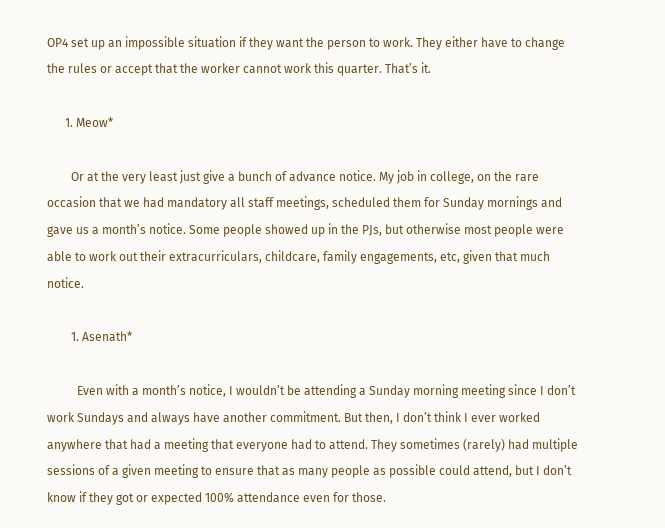OP4 set up an impossible situation if they want the person to work. They either have to change the rules or accept that the worker cannot work this quarter. That’s it.

      1. Meow*

        Or at the very least just give a bunch of advance notice. My job in college, on the rare occasion that we had mandatory all staff meetings, scheduled them for Sunday mornings and gave us a month’s notice. Some people showed up in the PJs, but otherwise most people were able to work out their extracurriculars, childcare, family engagements, etc, given that much notice.

        1. Asenath*

          Even with a month’s notice, I wouldn’t be attending a Sunday morning meeting since I don’t work Sundays and always have another commitment. But then, I don’t think I ever worked anywhere that had a meeting that everyone had to attend. They sometimes (rarely) had multiple sessions of a given meeting to ensure that as many people as possible could attend, but I don’t know if they got or expected 100% attendance even for those.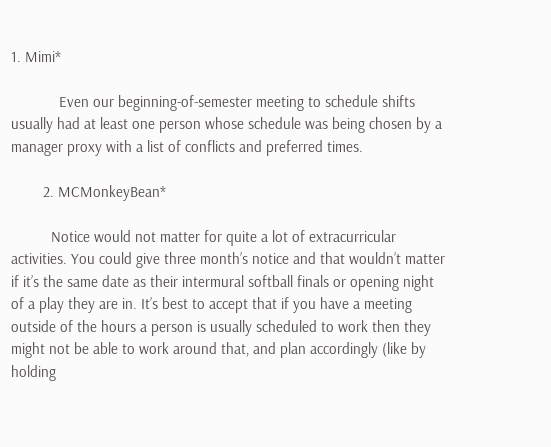1. Mimi*

            Even our beginning-of-semester meeting to schedule shifts usually had at least one person whose schedule was being chosen by a manager proxy with a list of conflicts and preferred times.

        2. MCMonkeyBean*

          Notice would not matter for quite a lot of extracurricular activities. You could give three month’s notice and that wouldn’t matter if it’s the same date as their intermural softball finals or opening night of a play they are in. It’s best to accept that if you have a meeting outside of the hours a person is usually scheduled to work then they might not be able to work around that, and plan accordingly (like by holding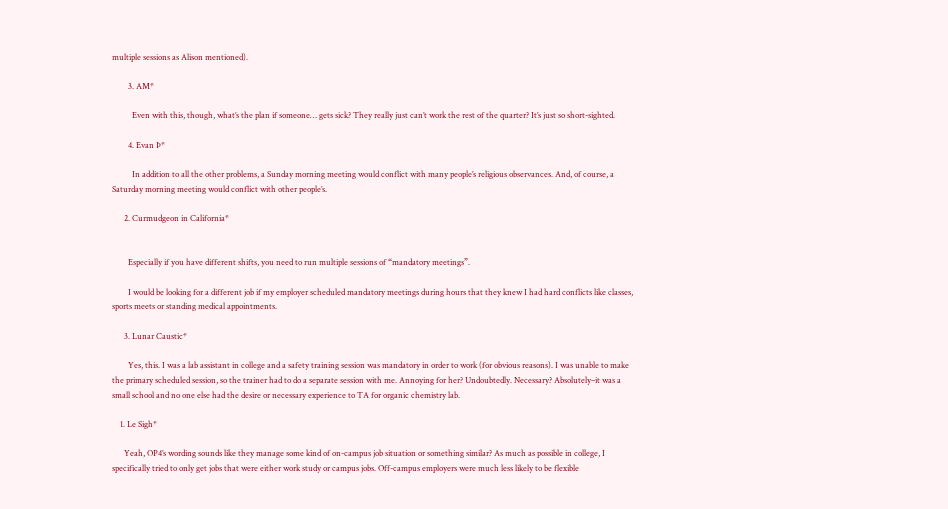multiple sessions as Alison mentioned).

        3. AM*

          Even with this, though, what’s the plan if someone… gets sick? They really just can’t work the rest of the quarter? It’s just so short-sighted.

        4. Evan Þ*

          In addition to all the other problems, a Sunday morning meeting would conflict with many people’s religious observances. And, of course, a Saturday morning meeting would conflict with other people’s.

      2. Curmudgeon in California*


        Especially if you have different shifts, you need to run multiple sessions of “mandatory meetings”.

        I would be looking for a different job if my employer scheduled mandatory meetings during hours that they knew I had hard conflicts like classes, sports meets or standing medical appointments.

      3. Lunar Caustic*

        Yes, this. I was a lab assistant in college and a safety training session was mandatory in order to work (for obvious reasons). I was unable to make the primary scheduled session, so the trainer had to do a separate session with me. Annoying for her? Undoubtedly. Necessary? Absolutely–it was a small school and no one else had the desire or necessary experience to TA for organic chemistry lab.

    1. Le Sigh*

      Yeah, OP4’s wording sounds like they manage some kind of on-campus job situation or something similar? As much as possible in college, I specifically tried to only get jobs that were either work study or campus jobs. Off-campus employers were much less likely to be flexible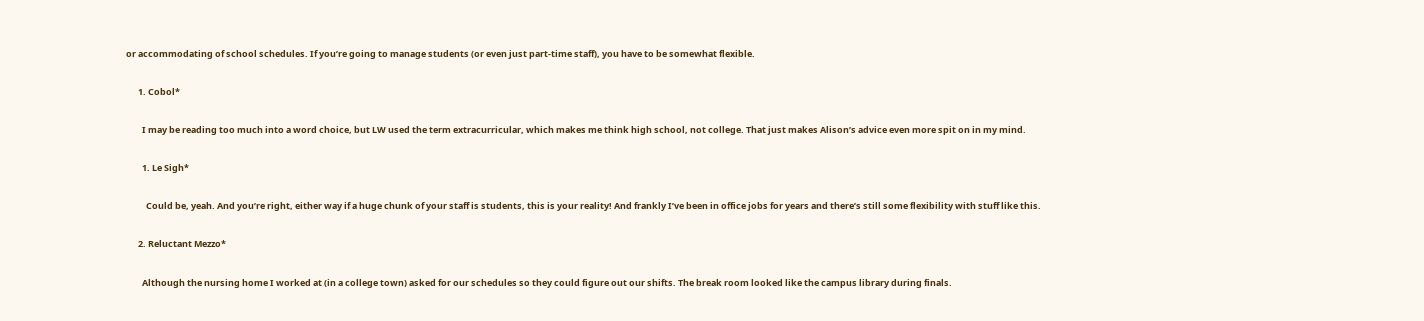or accommodating of school schedules. If you’re going to manage students (or even just part-time staff), you have to be somewhat flexible.

      1. Cobol*

        I may be reading too much into a word choice, but LW used the term extracurricular, which makes me think high school, not college. That just makes Alison’s advice even more spit on in my mind.

        1. Le Sigh*

          Could be, yeah. And you’re right, either way if a huge chunk of your staff is students, this is your reality! And frankly I’ve been in office jobs for years and there’s still some flexibility with stuff like this.

      2. Reluctant Mezzo*

        Although the nursing home I worked at (in a college town) asked for our schedules so they could figure out our shifts. The break room looked like the campus library during finals.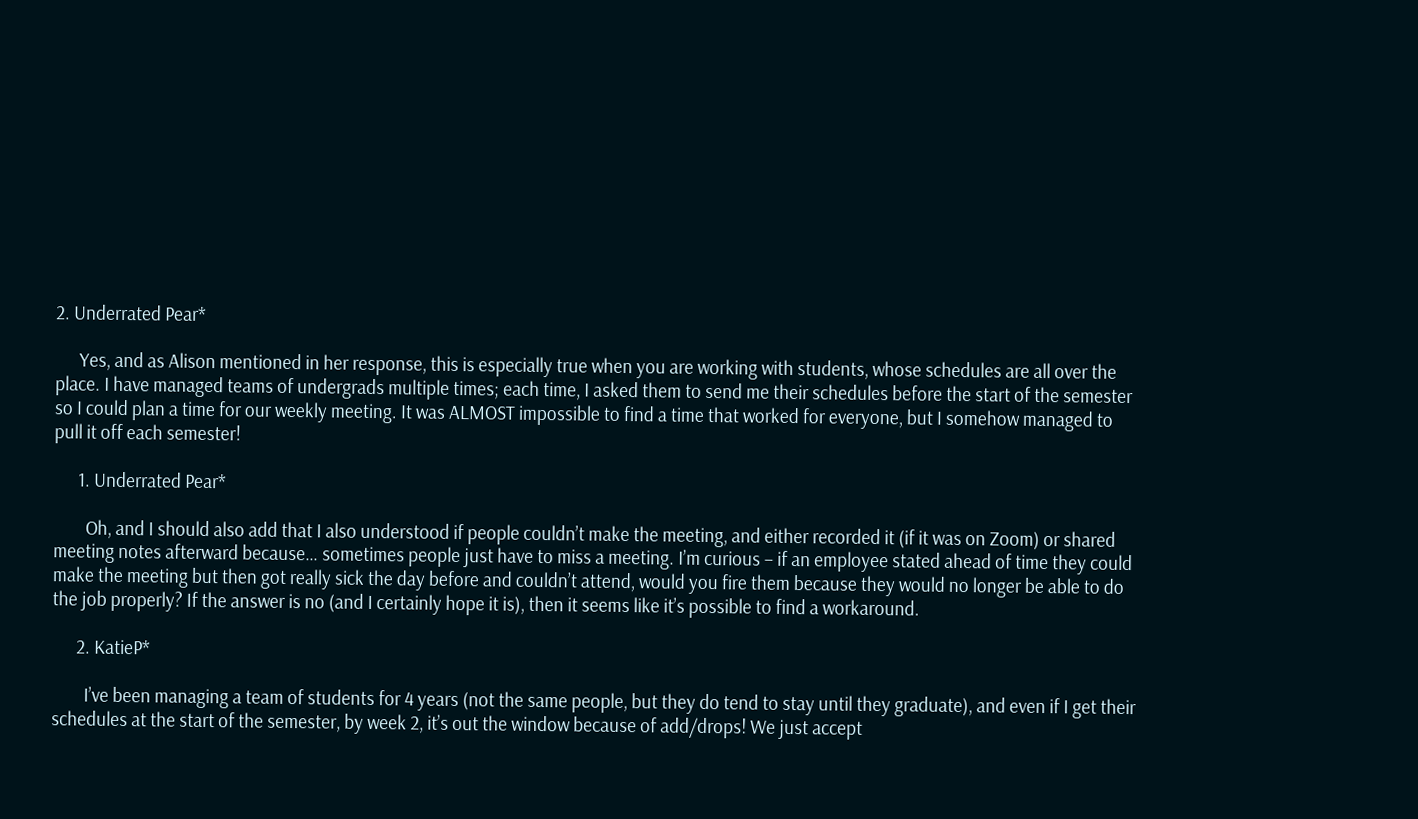2. Underrated Pear*

      Yes, and as Alison mentioned in her response, this is especially true when you are working with students, whose schedules are all over the place. I have managed teams of undergrads multiple times; each time, I asked them to send me their schedules before the start of the semester so I could plan a time for our weekly meeting. It was ALMOST impossible to find a time that worked for everyone, but I somehow managed to pull it off each semester!

      1. Underrated Pear*

        Oh, and I should also add that I also understood if people couldn’t make the meeting, and either recorded it (if it was on Zoom) or shared meeting notes afterward because… sometimes people just have to miss a meeting. I’m curious – if an employee stated ahead of time they could make the meeting but then got really sick the day before and couldn’t attend, would you fire them because they would no longer be able to do the job properly? If the answer is no (and I certainly hope it is), then it seems like it’s possible to find a workaround.

      2. KatieP*

        I’ve been managing a team of students for 4 years (not the same people, but they do tend to stay until they graduate), and even if I get their schedules at the start of the semester, by week 2, it’s out the window because of add/drops! We just accept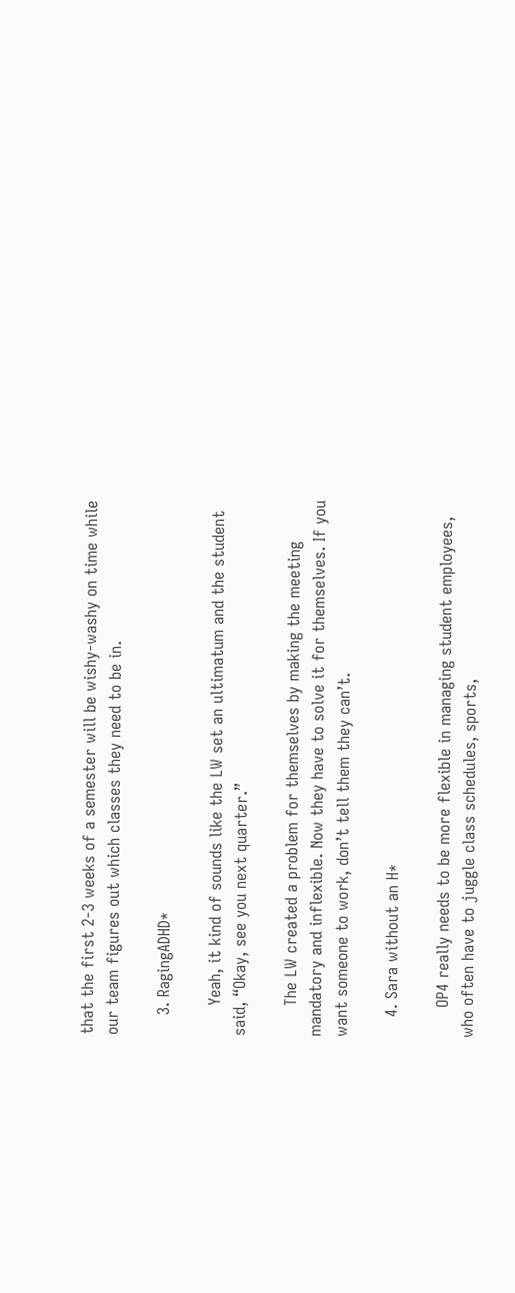that the first 2-3 weeks of a semester will be wishy-washy on time while our team figures out which classes they need to be in.

    3. RagingADHD*

      Yeah, it kind of sounds like the LW set an ultimatum and the student said, “Okay, see you next quarter.”

      The LW created a problem for themselves by making the meeting mandatory and inflexible. Now they have to solve it for themselves. If you want someone to work, don’t tell them they can’t.

    4. Sara without an H*

      OP4 really needs to be more flexible in managing student employees, who often have to juggle class schedules, sports,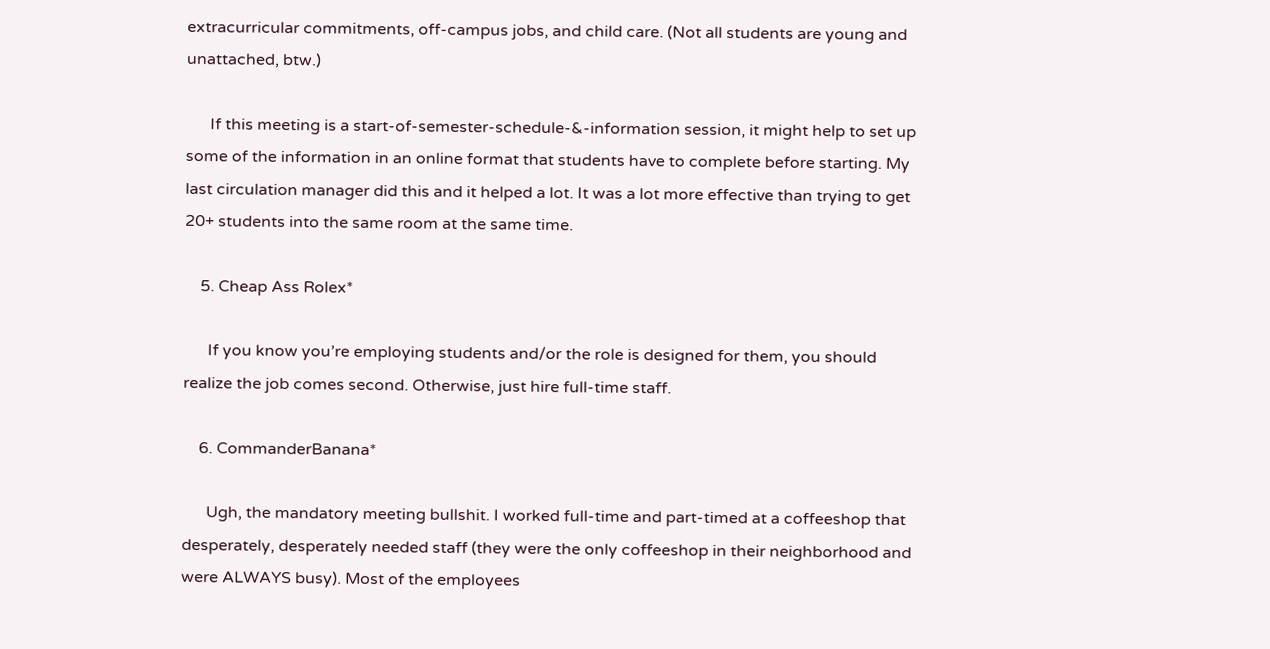extracurricular commitments, off-campus jobs, and child care. (Not all students are young and unattached, btw.)

      If this meeting is a start-of-semester-schedule-&-information session, it might help to set up some of the information in an online format that students have to complete before starting. My last circulation manager did this and it helped a lot. It was a lot more effective than trying to get 20+ students into the same room at the same time.

    5. Cheap Ass Rolex*

      If you know you’re employing students and/or the role is designed for them, you should realize the job comes second. Otherwise, just hire full-time staff.

    6. CommanderBanana*

      Ugh, the mandatory meeting bullshit. I worked full-time and part-timed at a coffeeshop that desperately, desperately needed staff (they were the only coffeeshop in their neighborhood and were ALWAYS busy). Most of the employees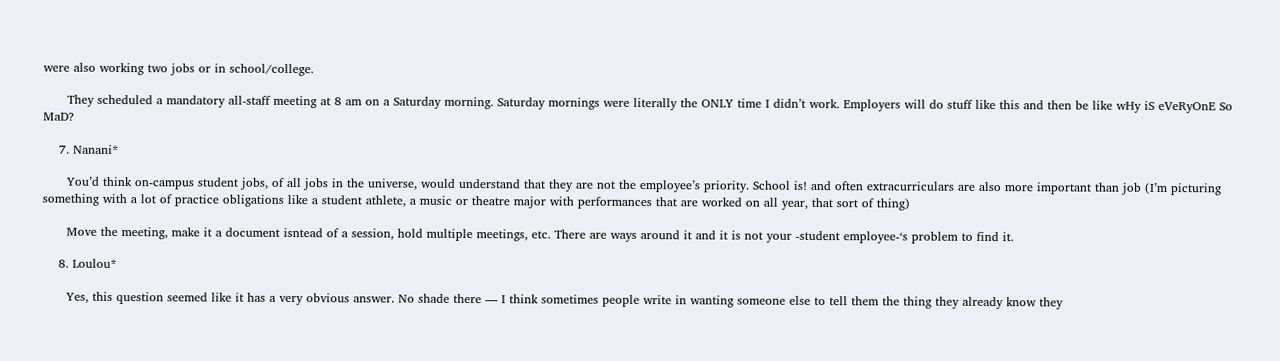were also working two jobs or in school/college.

      They scheduled a mandatory all-staff meeting at 8 am on a Saturday morning. Saturday mornings were literally the ONLY time I didn’t work. Employers will do stuff like this and then be like wHy iS eVeRyOnE So MaD?

    7. Nanani*

      You’d think on-campus student jobs, of all jobs in the universe, would understand that they are not the employee’s priority. School is! and often extracurriculars are also more important than job (I’m picturing something with a lot of practice obligations like a student athlete, a music or theatre major with performances that are worked on all year, that sort of thing)

      Move the meeting, make it a document isntead of a session, hold multiple meetings, etc. There are ways around it and it is not your -student employee-‘s problem to find it.

    8. Loulou*

      Yes, this question seemed like it has a very obvious answer. No shade there — I think sometimes people write in wanting someone else to tell them the thing they already know they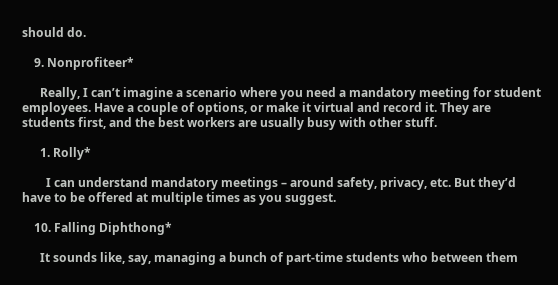should do.

    9. Nonprofiteer*

      Really, I can’t imagine a scenario where you need a mandatory meeting for student employees. Have a couple of options, or make it virtual and record it. They are students first, and the best workers are usually busy with other stuff.

      1. Rolly*

        I can understand mandatory meetings – around safety, privacy, etc. But they’d have to be offered at multiple times as you suggest.

    10. Falling Diphthong*

      It sounds like, say, managing a bunch of part-time students who between them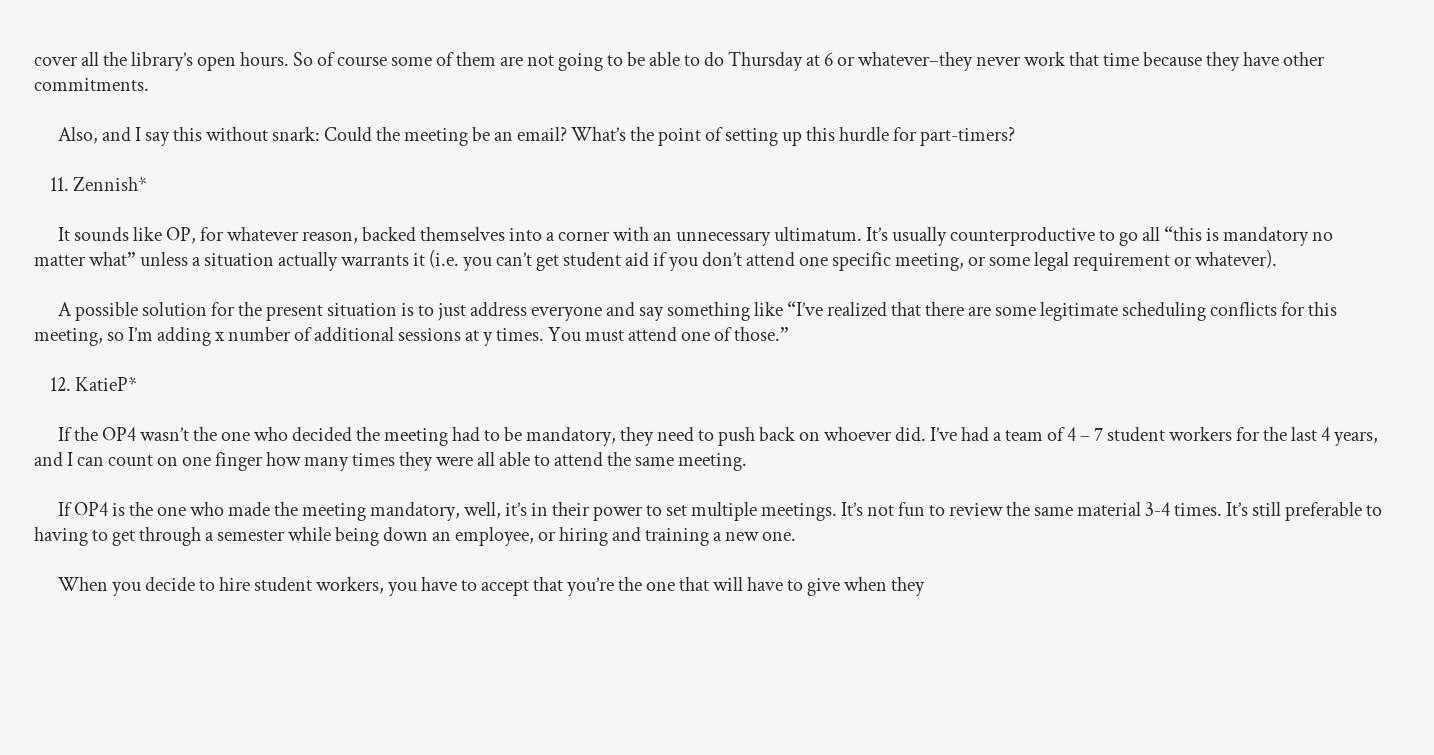cover all the library’s open hours. So of course some of them are not going to be able to do Thursday at 6 or whatever–they never work that time because they have other commitments.

      Also, and I say this without snark: Could the meeting be an email? What’s the point of setting up this hurdle for part-timers?

    11. Zennish*

      It sounds like OP, for whatever reason, backed themselves into a corner with an unnecessary ultimatum. It’s usually counterproductive to go all “this is mandatory no matter what” unless a situation actually warrants it (i.e. you can’t get student aid if you don’t attend one specific meeting, or some legal requirement or whatever).

      A possible solution for the present situation is to just address everyone and say something like “I’ve realized that there are some legitimate scheduling conflicts for this meeting, so I’m adding x number of additional sessions at y times. You must attend one of those.”

    12. KatieP*

      If the OP4 wasn’t the one who decided the meeting had to be mandatory, they need to push back on whoever did. I’ve had a team of 4 – 7 student workers for the last 4 years, and I can count on one finger how many times they were all able to attend the same meeting.

      If OP4 is the one who made the meeting mandatory, well, it’s in their power to set multiple meetings. It’s not fun to review the same material 3-4 times. It’s still preferable to having to get through a semester while being down an employee, or hiring and training a new one.

      When you decide to hire student workers, you have to accept that you’re the one that will have to give when they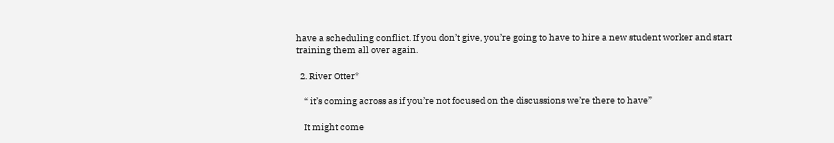have a scheduling conflict. If you don’t give, you’re going to have to hire a new student worker and start training them all over again.

  2. River Otter*

    “ it’s coming across as if you’re not focused on the discussions we’re there to have”

    It might come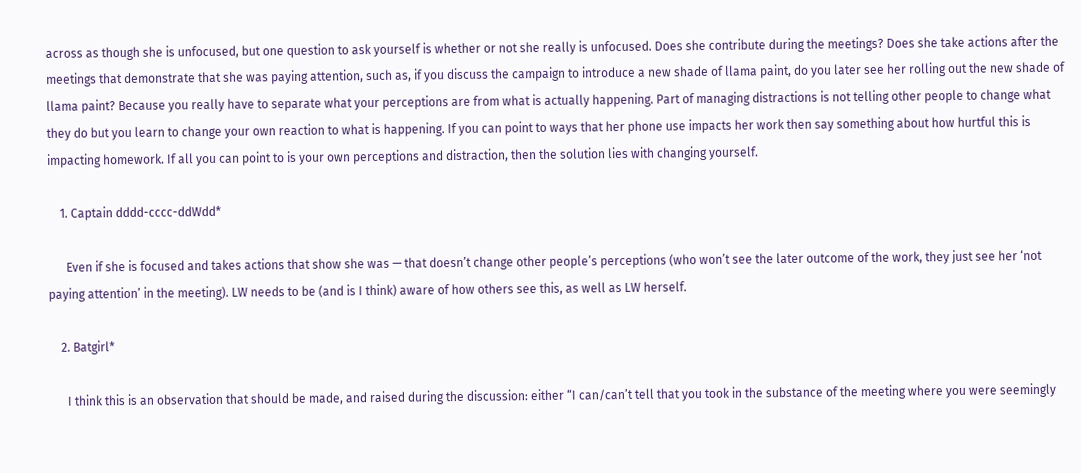across as though she is unfocused, but one question to ask yourself is whether or not she really is unfocused. Does she contribute during the meetings? Does she take actions after the meetings that demonstrate that she was paying attention, such as, if you discuss the campaign to introduce a new shade of llama paint, do you later see her rolling out the new shade of llama paint? Because you really have to separate what your perceptions are from what is actually happening. Part of managing distractions is not telling other people to change what they do but you learn to change your own reaction to what is happening. If you can point to ways that her phone use impacts her work then say something about how hurtful this is impacting homework. If all you can point to is your own perceptions and distraction, then the solution lies with changing yourself.

    1. Captain dddd-cccc-ddWdd*

      Even if she is focused and takes actions that show she was — that doesn’t change other people’s perceptions (who won’t see the later outcome of the work, they just see her ‘not paying attention’ in the meeting). LW needs to be (and is I think) aware of how others see this, as well as LW herself.

    2. Batgirl*

      I think this is an observation that should be made, and raised during the discussion: either “I can/can’t tell that you took in the substance of the meeting where you were seemingly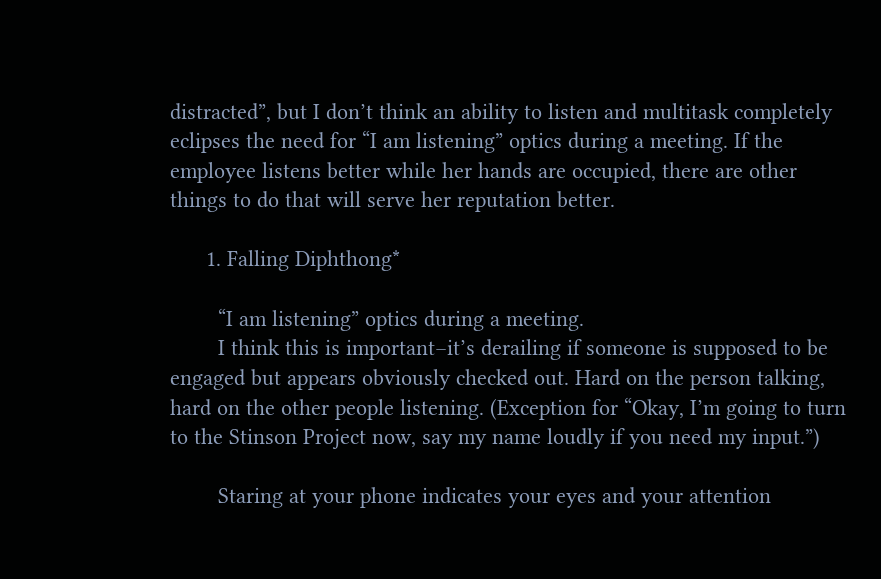distracted”, but I don’t think an ability to listen and multitask completely eclipses the need for “I am listening” optics during a meeting. If the employee listens better while her hands are occupied, there are other things to do that will serve her reputation better.

      1. Falling Diphthong*

        “I am listening” optics during a meeting.
        I think this is important–it’s derailing if someone is supposed to be engaged but appears obviously checked out. Hard on the person talking, hard on the other people listening. (Exception for “Okay, I’m going to turn to the Stinson Project now, say my name loudly if you need my input.”)

        Staring at your phone indicates your eyes and your attention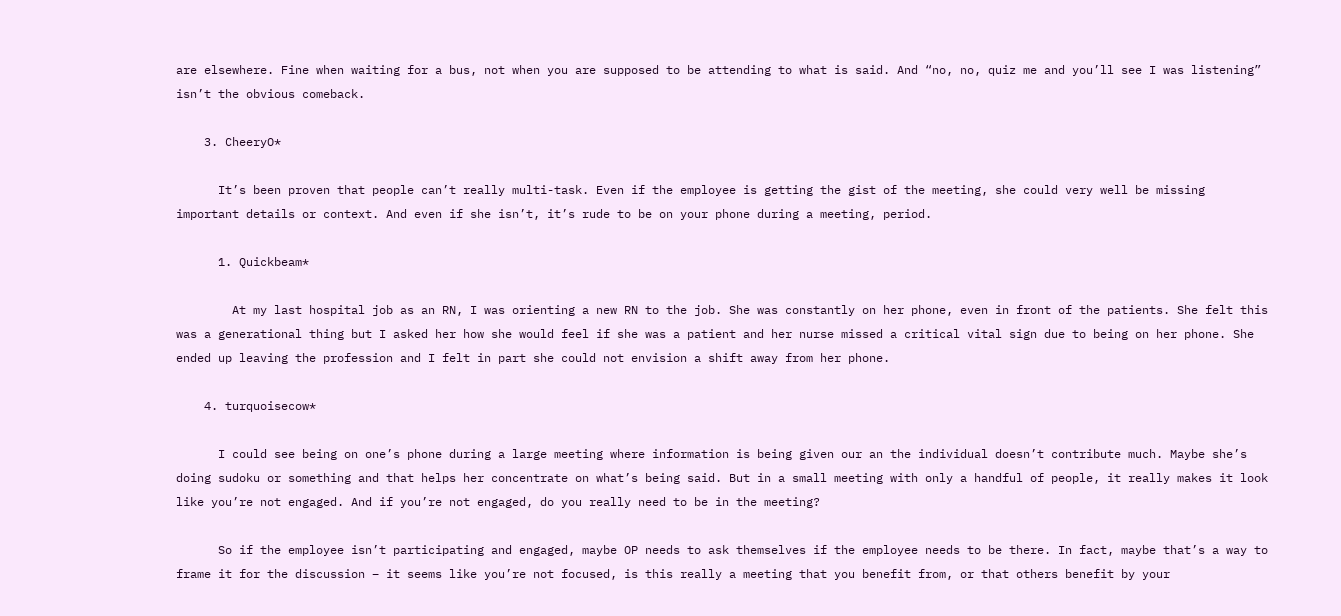are elsewhere. Fine when waiting for a bus, not when you are supposed to be attending to what is said. And “no, no, quiz me and you’ll see I was listening” isn’t the obvious comeback.

    3. CheeryO*

      It’s been proven that people can’t really multi-task. Even if the employee is getting the gist of the meeting, she could very well be missing important details or context. And even if she isn’t, it’s rude to be on your phone during a meeting, period.

      1. Quickbeam*

        At my last hospital job as an RN, I was orienting a new RN to the job. She was constantly on her phone, even in front of the patients. She felt this was a generational thing but I asked her how she would feel if she was a patient and her nurse missed a critical vital sign due to being on her phone. She ended up leaving the profession and I felt in part she could not envision a shift away from her phone.

    4. turquoisecow*

      I could see being on one’s phone during a large meeting where information is being given our an the individual doesn’t contribute much. Maybe she’s doing sudoku or something and that helps her concentrate on what’s being said. But in a small meeting with only a handful of people, it really makes it look like you’re not engaged. And if you’re not engaged, do you really need to be in the meeting?

      So if the employee isn’t participating and engaged, maybe OP needs to ask themselves if the employee needs to be there. In fact, maybe that’s a way to frame it for the discussion – it seems like you’re not focused, is this really a meeting that you benefit from, or that others benefit by your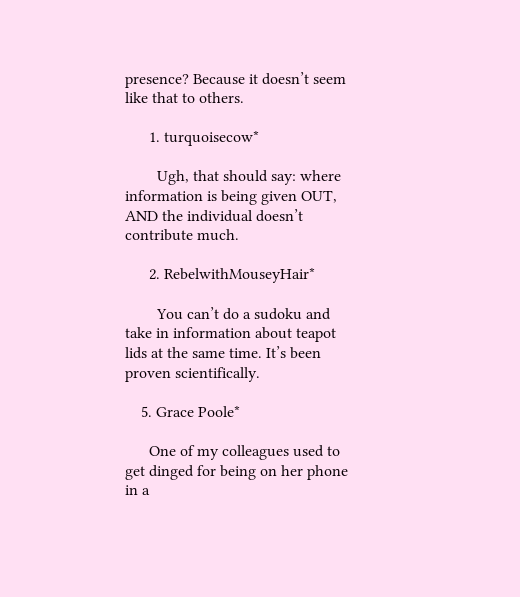presence? Because it doesn’t seem like that to others.

      1. turquoisecow*

        Ugh, that should say: where information is being given OUT, AND the individual doesn’t contribute much.

      2. RebelwithMouseyHair*

        You can’t do a sudoku and take in information about teapot lids at the same time. It’s been proven scientifically.

    5. Grace Poole*

      One of my colleagues used to get dinged for being on her phone in a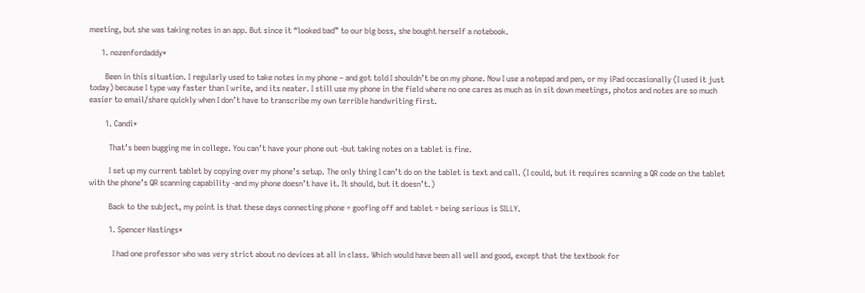meeting, but she was taking notes in an app. But since it “looked bad” to our big boss, she bought herself a notebook.

      1. nozenfordaddy*

        Been in this situation. I regularly used to take notes in my phone – and got told I shouldn’t be on my phone. Now I use a notepad and pen, or my iPad occasionally (I used it just today) because I type way faster than I write, and its neater. I still use my phone in the field where no one cares as much as in sit down meetings, photos and notes are so much easier to email/share quickly when I don’t have to transcribe my own terrible handwriting first.

        1. Candi*

          That’s been bugging me in college. You can’t have your phone out -but taking notes on a tablet is fine.

          I set up my current tablet by copying over my phone’s setup. The only thing I can’t do on the tablet is text and call. (I could, but it requires scanning a QR code on the tablet with the phone’s QR scanning capability -and my phone doesn’t have it. It should, but it doesn’t.)

          Back to the subject, my point is that these days connecting phone = goofing off and tablet = being serious is SILLY.

          1. Spencer Hastings*

            I had one professor who was very strict about no devices at all in class. Which would have been all well and good, except that the textbook for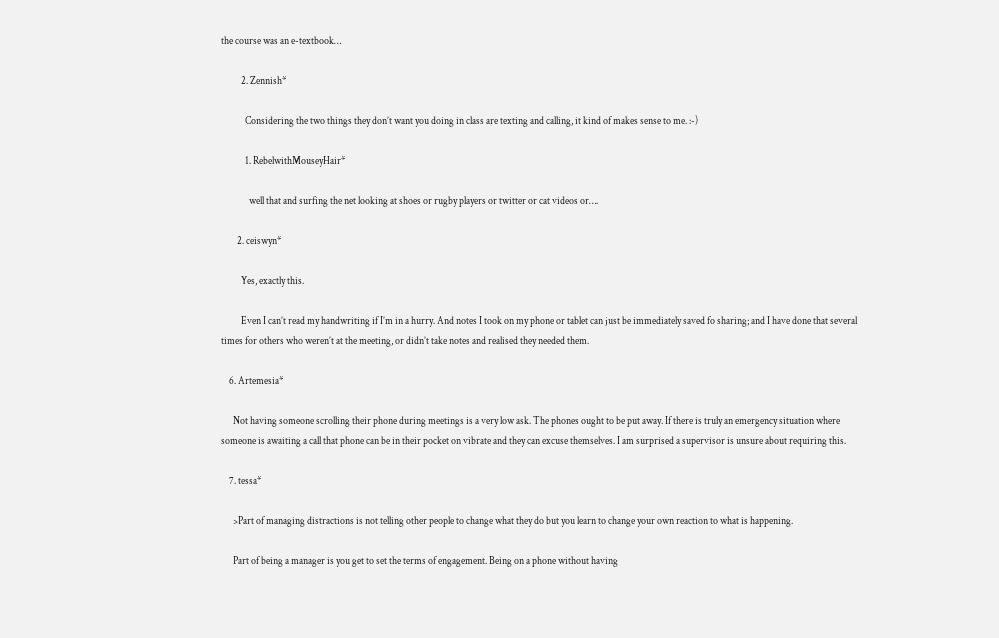the course was an e-textbook…

          2. Zennish*

            Considering the two things they don’t want you doing in class are texting and calling, it kind of makes sense to me. :-)

            1. RebelwithMouseyHair*

              well that and surfing the net looking at shoes or rugby players or twitter or cat videos or….

        2. ceiswyn*

          Yes, exactly this.

          Even I can’t read my handwriting if I’m in a hurry. And notes I took on my phone or tablet can just be immediately saved fo sharing; and I have done that several times for others who weren’t at the meeting, or didn’t take notes and realised they needed them.

    6. Artemesia*

      Not having someone scrolling their phone during meetings is a very low ask. The phones ought to be put away. If there is truly an emergency situation where someone is awaiting a call that phone can be in their pocket on vibrate and they can excuse themselves. I am surprised a supervisor is unsure about requiring this.

    7. tessa*

      >Part of managing distractions is not telling other people to change what they do but you learn to change your own reaction to what is happening.

      Part of being a manager is you get to set the terms of engagement. Being on a phone without having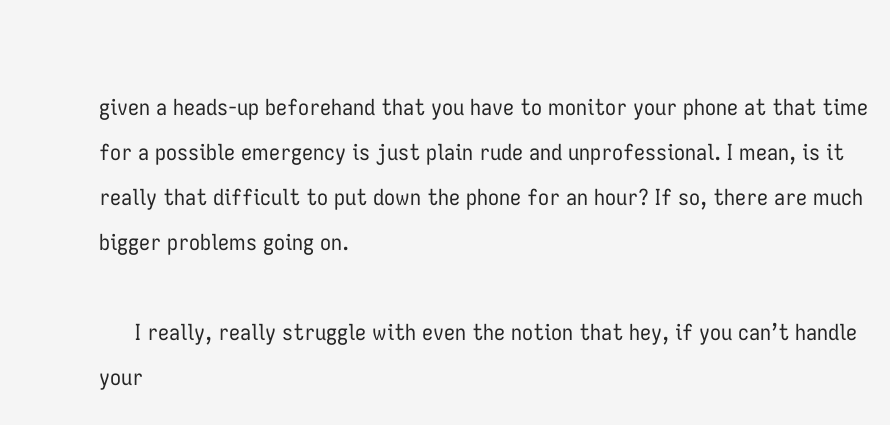given a heads-up beforehand that you have to monitor your phone at that time for a possible emergency is just plain rude and unprofessional. I mean, is it really that difficult to put down the phone for an hour? If so, there are much bigger problems going on.

      I really, really struggle with even the notion that hey, if you can’t handle your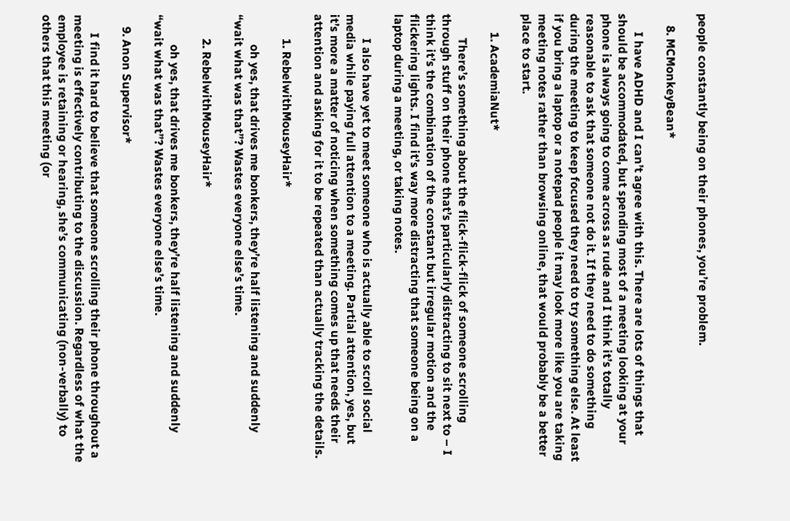people constantly being on their phones, you’re problem.

    8. MCMonkeyBean*

      I have ADHD and I can’t agree with this. There are lots of things that should be accommodated, but spending most of a meeting looking at your phone is always going to come across as rude and I think it’s totally reasonable to ask that someone not do it. If they need to do something during the meeting to keep focused they need to try something else. At least if you bring a laptop or a notepad people it may look more like you are taking meeting notes rather than browsing online, that would probably be a better place to start.

      1. AcademiaNut*

        There’s something about the flick-flick-flick of someone scrolling through stuff on their phone that’s particularly distracting to sit next to – I think it’s the combination of the constant but irregular motion and the flickering lights. I find it’s way more distracting that someone being on a laptop during a meeting, or taking notes.

        I also have yet to meet someone who is actually able to scroll social media while paying full attention to a meeting. Partial attention, yes, but it’s more a matter of noticing when something comes up that needs their attention and asking for it to be repeated than actually tracking the details.

        1. RebelwithMouseyHair*

          oh yes, that drives me bonkers, they’re half listening and suddenly “wait what was that”? Wastes everyone else’s time.

        2. RebelwithMouseyHair*

          oh yes, that drives me bonkers, they’re half listening and suddenly “wait what was that”? Wastes everyone else’s time.

    9. Anon Supervisor*

      I find it hard to believe that someone scrolling their phone throughout a meeting is effectively contributing to the discussion. Regardless of what the employee is retaining or hearing, she’s communicating (non-verbally) to others that this meeting (or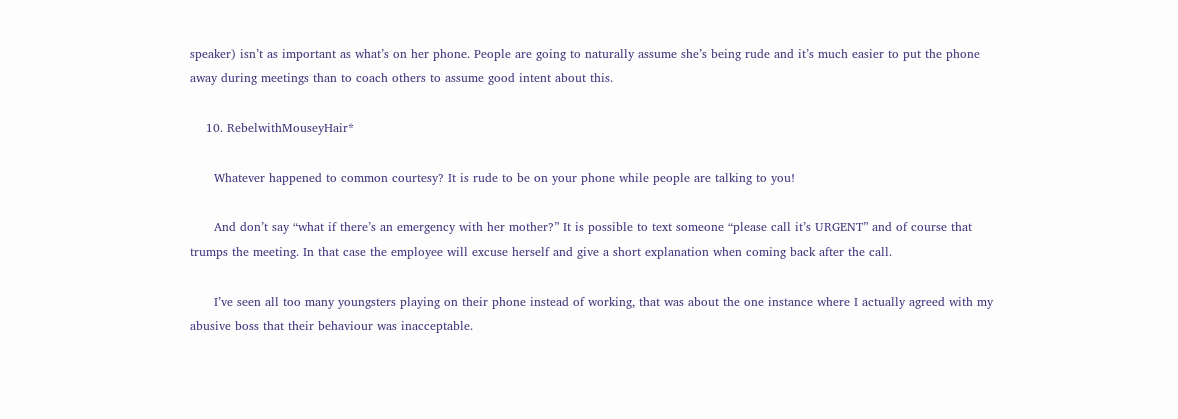speaker) isn’t as important as what’s on her phone. People are going to naturally assume she’s being rude and it’s much easier to put the phone away during meetings than to coach others to assume good intent about this.

    10. RebelwithMouseyHair*

      Whatever happened to common courtesy? It is rude to be on your phone while people are talking to you!

      And don’t say “what if there’s an emergency with her mother?” It is possible to text someone “please call it’s URGENT” and of course that trumps the meeting. In that case the employee will excuse herself and give a short explanation when coming back after the call.

      I’ve seen all too many youngsters playing on their phone instead of working, that was about the one instance where I actually agreed with my abusive boss that their behaviour was inacceptable.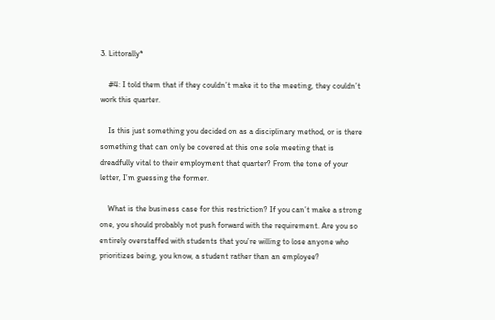3. Littorally*

    #4: I told them that if they couldn’t make it to the meeting, they couldn’t work this quarter.

    Is this just something you decided on as a disciplinary method, or is there something that can only be covered at this one sole meeting that is dreadfully vital to their employment that quarter? From the tone of your letter, I’m guessing the former.

    What is the business case for this restriction? If you can’t make a strong one, you should probably not push forward with the requirement. Are you so entirely overstaffed with students that you’re willing to lose anyone who prioritizes being, you know, a student rather than an employee?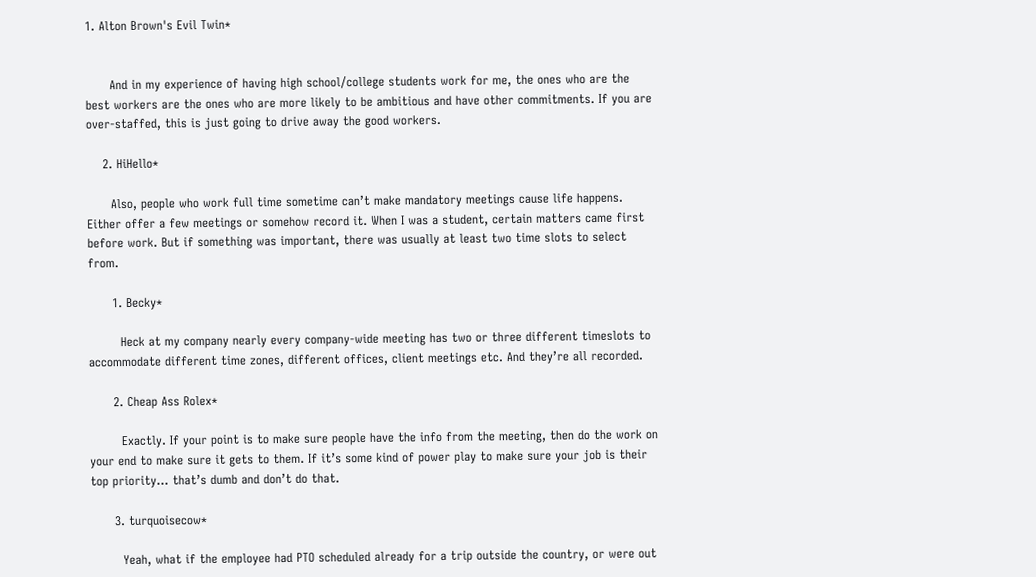1. Alton Brown's Evil Twin*


      And in my experience of having high school/college students work for me, the ones who are the best workers are the ones who are more likely to be ambitious and have other commitments. If you are over-staffed, this is just going to drive away the good workers.

    2. HiHello*

      Also, people who work full time sometime can’t make mandatory meetings cause life happens. Either offer a few meetings or somehow record it. When I was a student, certain matters came first before work. But if something was important, there was usually at least two time slots to select from.

      1. Becky*

        Heck at my company nearly every company-wide meeting has two or three different timeslots to accommodate different time zones, different offices, client meetings etc. And they’re all recorded.

      2. Cheap Ass Rolex*

        Exactly. If your point is to make sure people have the info from the meeting, then do the work on your end to make sure it gets to them. If it’s some kind of power play to make sure your job is their top priority… that’s dumb and don’t do that.

      3. turquoisecow*

        Yeah, what if the employee had PTO scheduled already for a trip outside the country, or were out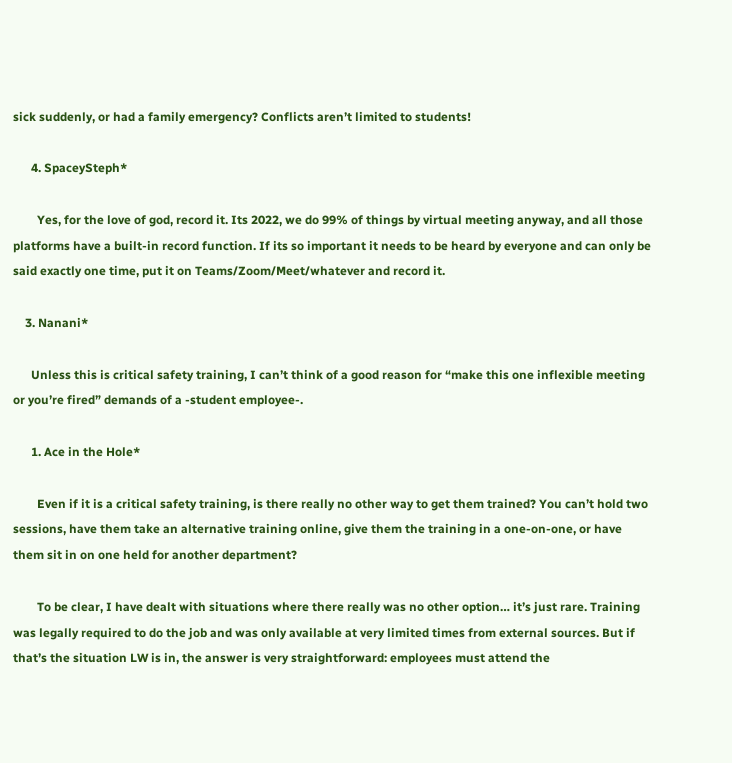sick suddenly, or had a family emergency? Conflicts aren’t limited to students!

      4. SpaceySteph*

        Yes, for the love of god, record it. Its 2022, we do 99% of things by virtual meeting anyway, and all those platforms have a built-in record function. If its so important it needs to be heard by everyone and can only be said exactly one time, put it on Teams/Zoom/Meet/whatever and record it.

    3. Nanani*

      Unless this is critical safety training, I can’t think of a good reason for “make this one inflexible meeting or you’re fired” demands of a -student employee-.

      1. Ace in the Hole*

        Even if it is a critical safety training, is there really no other way to get them trained? You can’t hold two sessions, have them take an alternative training online, give them the training in a one-on-one, or have them sit in on one held for another department?

        To be clear, I have dealt with situations where there really was no other option… it’s just rare. Training was legally required to do the job and was only available at very limited times from external sources. But if that’s the situation LW is in, the answer is very straightforward: employees must attend the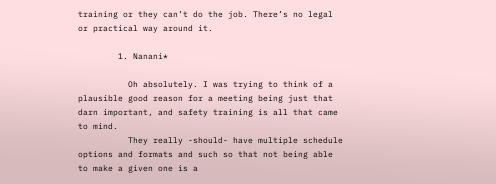training or they can’t do the job. There’s no legal or practical way around it.

        1. Nanani*

          Oh absolutely. I was trying to think of a plausible good reason for a meeting being just that darn important, and safety training is all that came to mind.
          They really -should- have multiple schedule options and formats and such so that not being able to make a given one is a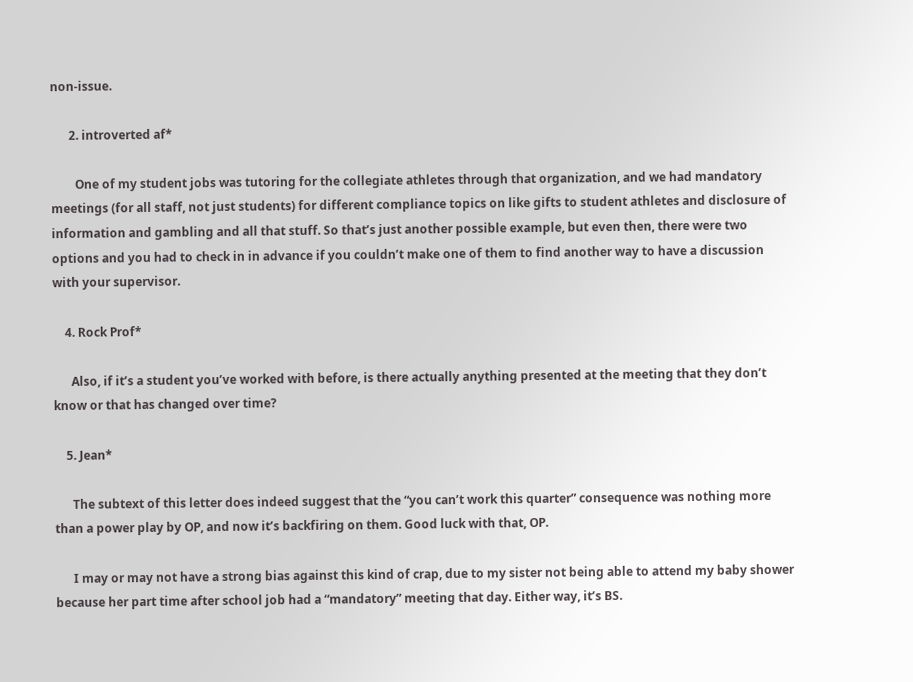non-issue.

      2. introverted af*

        One of my student jobs was tutoring for the collegiate athletes through that organization, and we had mandatory meetings (for all staff, not just students) for different compliance topics on like gifts to student athletes and disclosure of information and gambling and all that stuff. So that’s just another possible example, but even then, there were two options and you had to check in in advance if you couldn’t make one of them to find another way to have a discussion with your supervisor.

    4. Rock Prof*

      Also, if it’s a student you’ve worked with before, is there actually anything presented at the meeting that they don’t know or that has changed over time?

    5. Jean*

      The subtext of this letter does indeed suggest that the “you can’t work this quarter” consequence was nothing more than a power play by OP, and now it’s backfiring on them. Good luck with that, OP.

      I may or may not have a strong bias against this kind of crap, due to my sister not being able to attend my baby shower because her part time after school job had a “mandatory” meeting that day. Either way, it’s BS.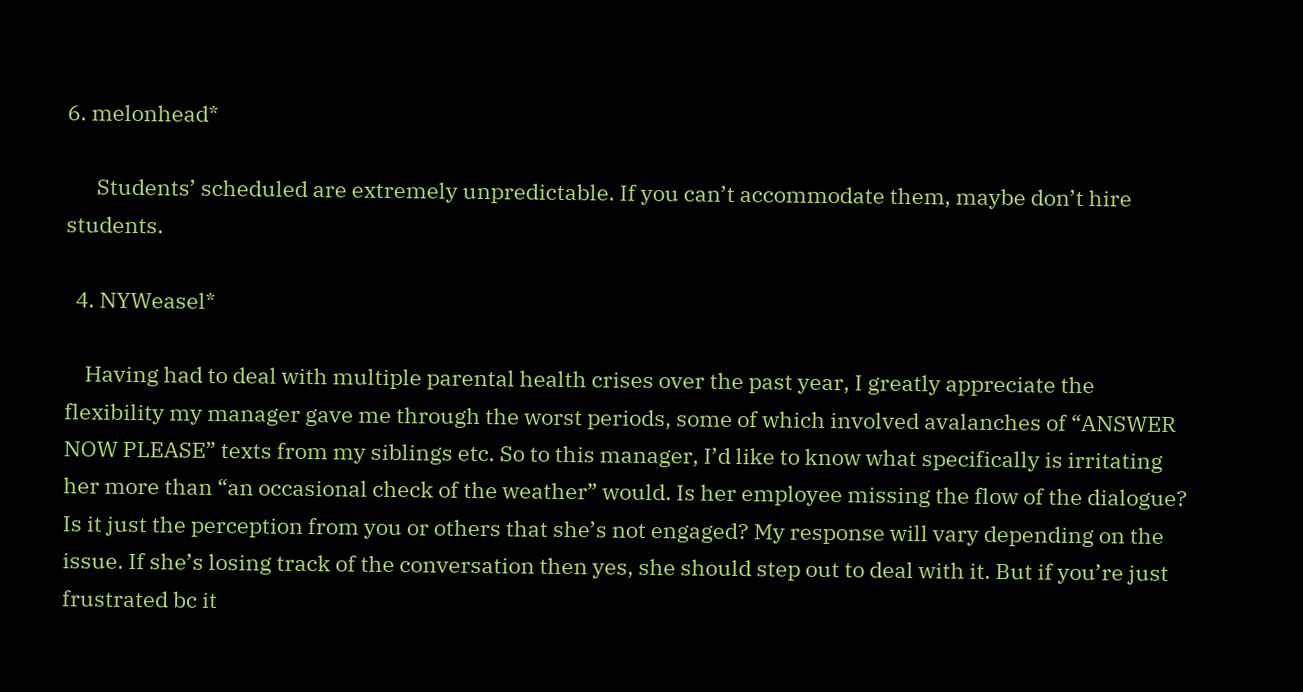6. melonhead*

      Students’ scheduled are extremely unpredictable. If you can’t accommodate them, maybe don’t hire students.

  4. NYWeasel*

    Having had to deal with multiple parental health crises over the past year, I greatly appreciate the flexibility my manager gave me through the worst periods, some of which involved avalanches of “ANSWER NOW PLEASE” texts from my siblings etc. So to this manager, I’d like to know what specifically is irritating her more than “an occasional check of the weather” would. Is her employee missing the flow of the dialogue? Is it just the perception from you or others that she’s not engaged? My response will vary depending on the issue. If she’s losing track of the conversation then yes, she should step out to deal with it. But if you’re just frustrated bc it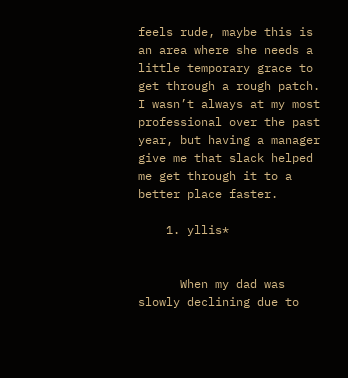feels rude, maybe this is an area where she needs a little temporary grace to get through a rough patch. I wasn’t always at my most professional over the past year, but having a manager give me that slack helped me get through it to a better place faster.

    1. yllis*


      When my dad was slowly declining due to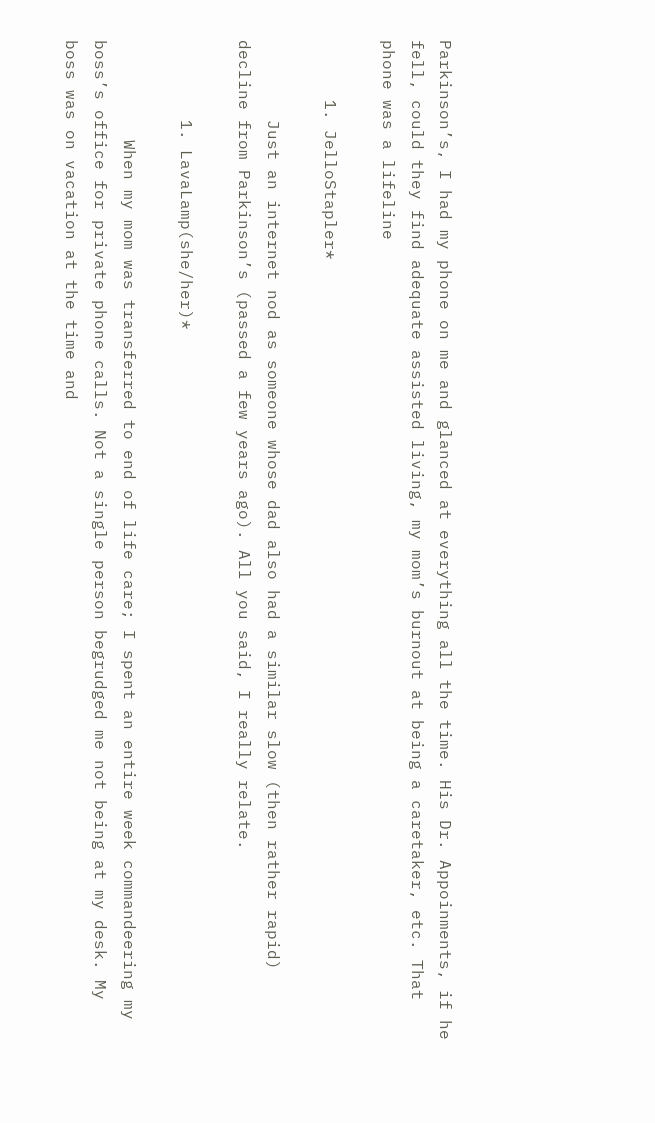Parkinson’s, I had my phone on me and glanced at everything all the time. His Dr. Appoinments, if he fell, could they find adequate assisted living, my mom’s burnout at being a caretaker, etc. That phone was a lifeline

      1. JelloStapler*

        Just an internet nod as someone whose dad also had a similar slow (then rather rapid) decline from Parkinson’s (passed a few years ago). All you said, I really relate.

        1. LavaLamp(she/her)*

          When my mom was transferred to end of life care; I spent an entire week commandeering my boss’s office for private phone calls. Not a single person begrudged me not being at my desk. My boss was on vacation at the time and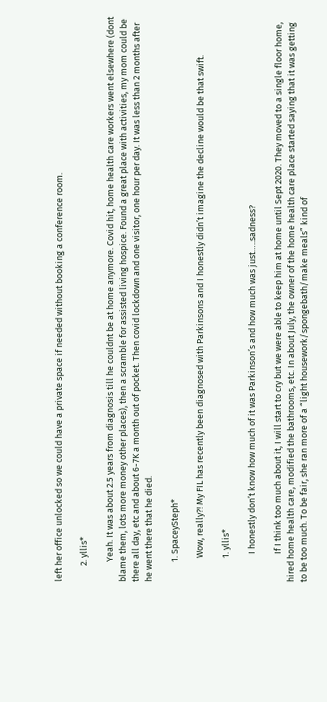left her office unlocked so we could have a private space if needed without booking a conference room.

        2. yllis*

          Yeah. It was about 2.5 years from diagnosis till he couldnt be at home anymore. Covid hit, home health care workers went elsewhere (dont blame them, lots more money other places), then a scramble for assisted living hospice. Found a great place with activities, my mom could be there all day, etc and about 6-7K a month out of pocket. Then covid lockdown and one visitor, one hour per day. It was less than 2 months after he went there that he died.

          1. SpaceySteph*

            Wow, really?! My FIL has recently been diagnosed with Parkinsons and I honestly didn’t imagine the decline would be that swift.

            1. yllis*

              I honestly don’t know how much of it was Parkinson’s and how much was just…..sadness?

              If I think too much about it, I will start to cry but we were able to keep him at home until Sept 2020. They moved to a single floor home, hired home health care, modified the bathrooms, etc. In about July, the owner of the home health care place started saying that it was getting to be too much. To be fair, she ran more of a “light housework/spongebath/make meals” kind of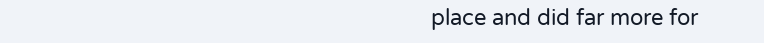place and did far more for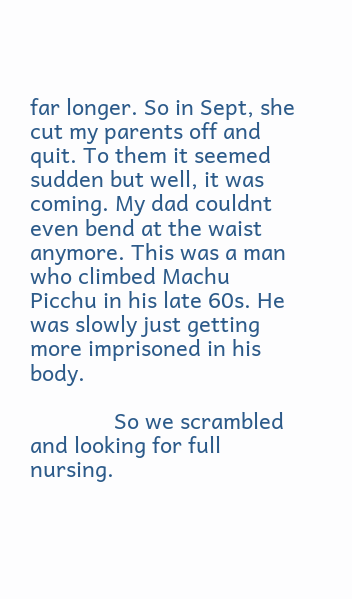far longer. So in Sept, she cut my parents off and quit. To them it seemed sudden but well, it was coming. My dad couldnt even bend at the waist anymore. This was a man who climbed Machu Picchu in his late 60s. He was slowly just getting more imprisoned in his body.

              So we scrambled and looking for full nursing.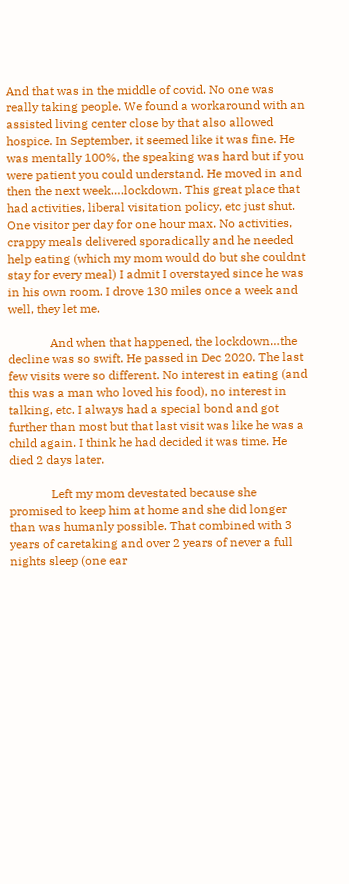And that was in the middle of covid. No one was really taking people. We found a workaround with an assisted living center close by that also allowed hospice. In September, it seemed like it was fine. He was mentally 100%, the speaking was hard but if you were patient you could understand. He moved in and then the next week….lockdown. This great place that had activities, liberal visitation policy, etc just shut. One visitor per day for one hour max. No activities, crappy meals delivered sporadically and he needed help eating (which my mom would do but she couldnt stay for every meal) I admit I overstayed since he was in his own room. I drove 130 miles once a week and well, they let me.

              And when that happened, the lockdown…the decline was so swift. He passed in Dec 2020. The last few visits were so different. No interest in eating (and this was a man who loved his food), no interest in talking, etc. I always had a special bond and got further than most but that last visit was like he was a child again. I think he had decided it was time. He died 2 days later.

              Left my mom devestated because she promised to keep him at home and she did longer than was humanly possible. That combined with 3 years of caretaking and over 2 years of never a full nights sleep (one ear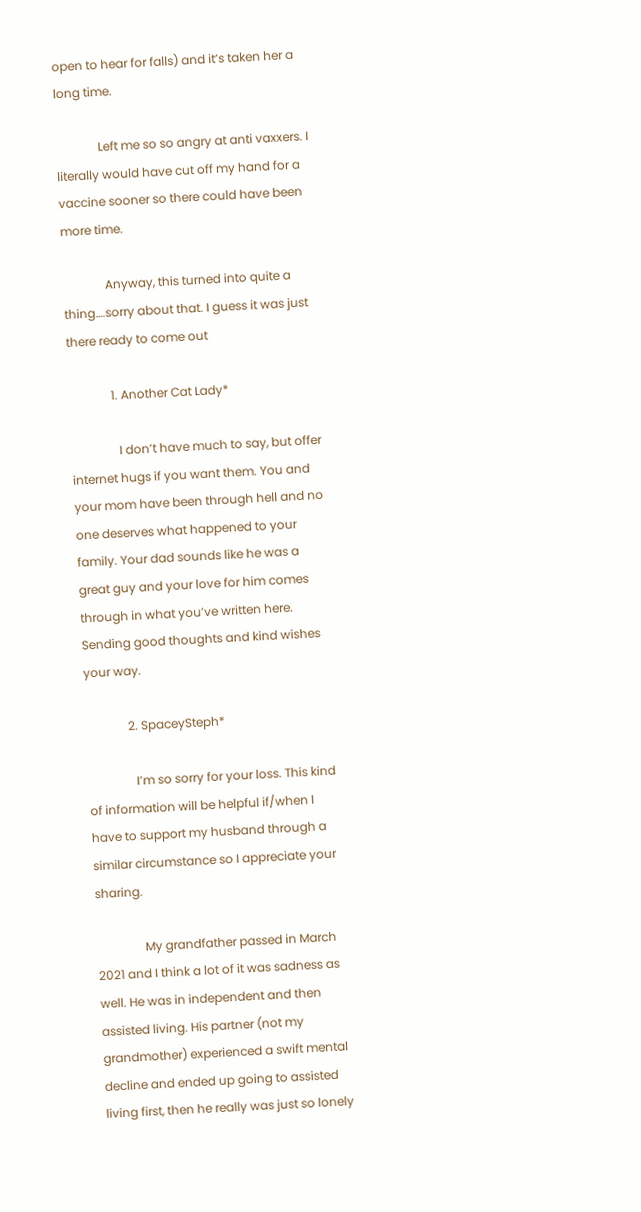open to hear for falls) and it’s taken her a long time.

              Left me so so angry at anti vaxxers. I literally would have cut off my hand for a vaccine sooner so there could have been more time.

              Anyway, this turned into quite a thing….sorry about that. I guess it was just there ready to come out

              1. Another Cat Lady*

                I don’t have much to say, but offer internet hugs if you want them. You and your mom have been through hell and no one deserves what happened to your family. Your dad sounds like he was a great guy and your love for him comes through in what you’ve written here. Sending good thoughts and kind wishes your way.

              2. SpaceySteph*

                I’m so sorry for your loss. This kind of information will be helpful if/when I have to support my husband through a similar circumstance so I appreciate your sharing.

                My grandfather passed in March 2021 and I think a lot of it was sadness as well. He was in independent and then assisted living. His partner (not my grandmother) experienced a swift mental decline and ended up going to assisted living first, then he really was just so lonely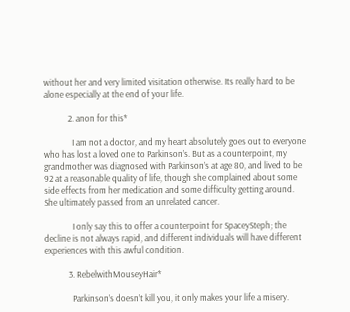without her and very limited visitation otherwise. Its really hard to be alone especially at the end of your life.

            2. anon for this*

              I am not a doctor, and my heart absolutely goes out to everyone who has lost a loved one to Parkinson’s. But as a counterpoint, my grandmother was diagnosed with Parkinson’s at age 80, and lived to be 92 at a reasonable quality of life, though she complained about some side effects from her medication and some difficulty getting around. She ultimately passed from an unrelated cancer.

              I only say this to offer a counterpoint for SpaceySteph; the decline is not always rapid, and different individuals will have different experiences with this awful condition.

            3. RebelwithMouseyHair*

              Parkinson’s doesn’t kill you, it only makes your life a misery.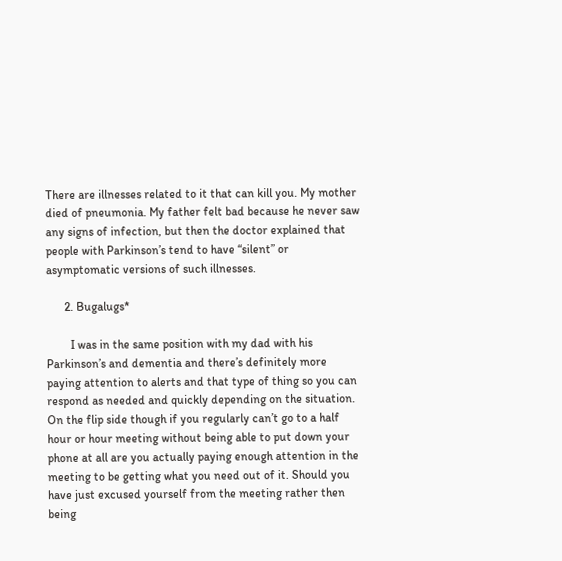There are illnesses related to it that can kill you. My mother died of pneumonia. My father felt bad because he never saw any signs of infection, but then the doctor explained that people with Parkinson’s tend to have “silent” or asymptomatic versions of such illnesses.

      2. Bugalugs*

        I was in the same position with my dad with his Parkinson’s and dementia and there’s definitely more paying attention to alerts and that type of thing so you can respond as needed and quickly depending on the situation. On the flip side though if you regularly can’t go to a half hour or hour meeting without being able to put down your phone at all are you actually paying enough attention in the meeting to be getting what you need out of it. Should you have just excused yourself from the meeting rather then being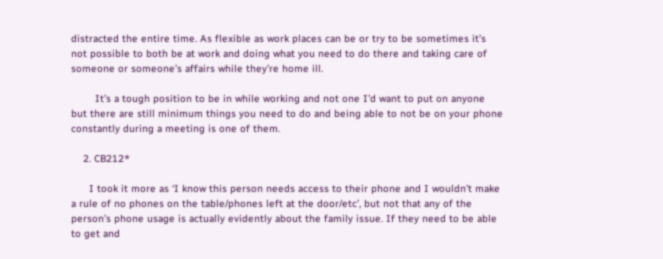distracted the entire time. As flexible as work places can be or try to be sometimes it’s not possible to both be at work and doing what you need to do there and taking care of someone or someone’s affairs while they’re home ill.

        It’s a tough position to be in while working and not one I’d want to put on anyone but there are still minimum things you need to do and being able to not be on your phone constantly during a meeting is one of them.

    2. CB212*

      I took it more as ‘I know this person needs access to their phone and I wouldn’t make a rule of no phones on the table/phones left at the door/etc’, but not that any of the person’s phone usage is actually evidently about the family issue. If they need to be able to get and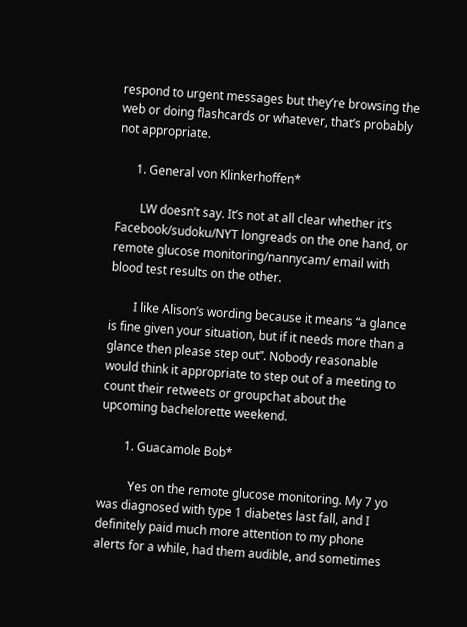respond to urgent messages but they’re browsing the web or doing flashcards or whatever, that’s probably not appropriate.

      1. General von Klinkerhoffen*

        LW doesn’t say. It’s not at all clear whether it’s Facebook/sudoku/NYT longreads on the one hand, or remote glucose monitoring/nannycam/ email with blood test results on the other.

        I like Alison’s wording because it means “a glance is fine given your situation, but if it needs more than a glance then please step out”. Nobody reasonable would think it appropriate to step out of a meeting to count their retweets or groupchat about the upcoming bachelorette weekend.

        1. Guacamole Bob*

          Yes on the remote glucose monitoring. My 7 yo was diagnosed with type 1 diabetes last fall, and I definitely paid much more attention to my phone alerts for a while, had them audible, and sometimes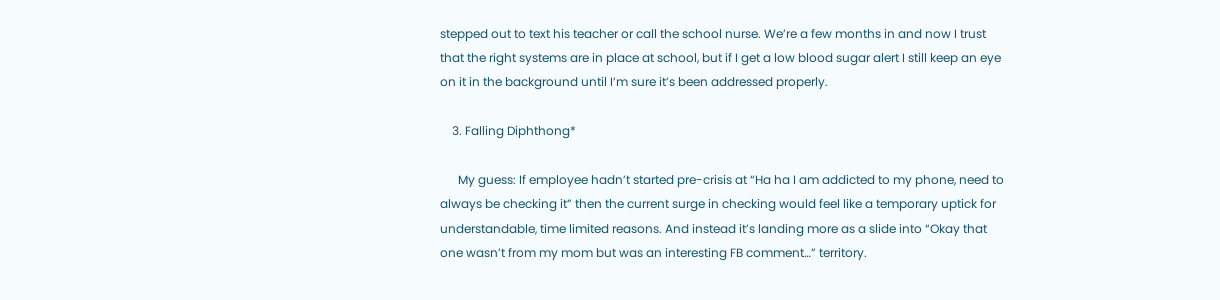stepped out to text his teacher or call the school nurse. We’re a few months in and now I trust that the right systems are in place at school, but if I get a low blood sugar alert I still keep an eye on it in the background until I’m sure it’s been addressed properly.

    3. Falling Diphthong*

      My guess: If employee hadn’t started pre-crisis at “Ha ha I am addicted to my phone, need to always be checking it” then the current surge in checking would feel like a temporary uptick for understandable, time limited reasons. And instead it’s landing more as a slide into “Okay that one wasn’t from my mom but was an interesting FB comment…” territory.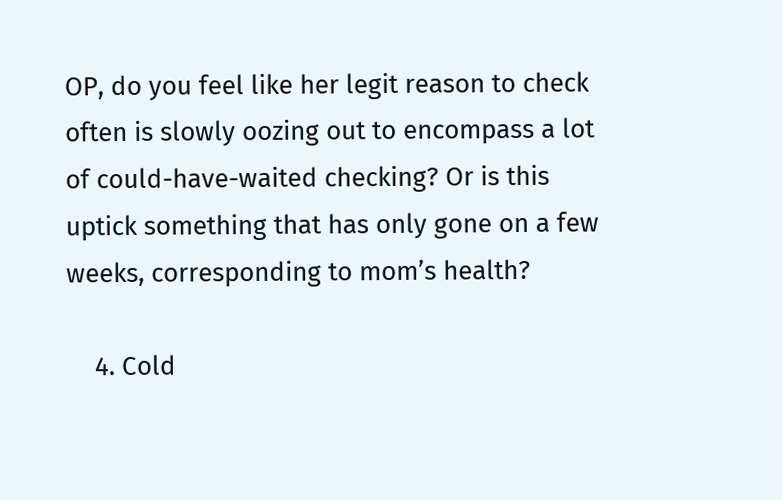OP, do you feel like her legit reason to check often is slowly oozing out to encompass a lot of could-have-waited checking? Or is this uptick something that has only gone on a few weeks, corresponding to mom’s health?

    4. Cold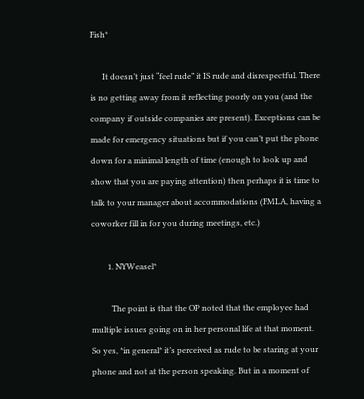Fish*

      It doesn’t just “feel rude” it IS rude and disrespectful. There is no getting away from it reflecting poorly on you (and the company if outside companies are present). Exceptions can be made for emergency situations but if you can’t put the phone down for a minimal length of time (enough to look up and show that you are paying attention) then perhaps it is time to talk to your manager about accommodations (FMLA, having a coworker fill in for you during meetings, etc.)

        1. NYWeasel*

          The point is that the OP noted that the employee had multiple issues going on in her personal life at that moment. So yes, *in general* it’s perceived as rude to be staring at your phone and not at the person speaking. But in a moment of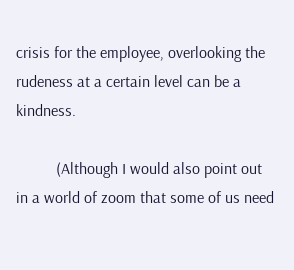crisis for the employee, overlooking the rudeness at a certain level can be a kindness.

          (Although I would also point out in a world of zoom that some of us need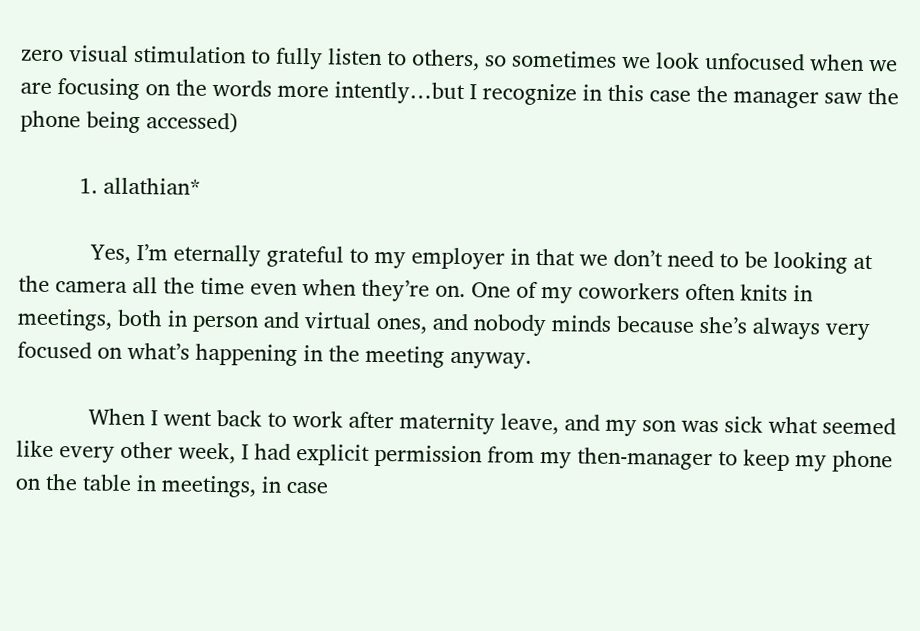zero visual stimulation to fully listen to others, so sometimes we look unfocused when we are focusing on the words more intently…but I recognize in this case the manager saw the phone being accessed)

          1. allathian*

            Yes, I’m eternally grateful to my employer in that we don’t need to be looking at the camera all the time even when they’re on. One of my coworkers often knits in meetings, both in person and virtual ones, and nobody minds because she’s always very focused on what’s happening in the meeting anyway.

            When I went back to work after maternity leave, and my son was sick what seemed like every other week, I had explicit permission from my then-manager to keep my phone on the table in meetings, in case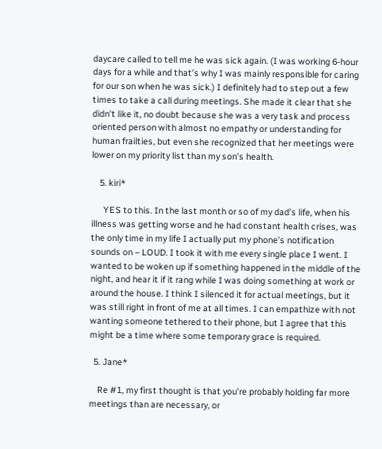daycare called to tell me he was sick again. (I was working 6-hour days for a while and that’s why I was mainly responsible for caring for our son when he was sick.) I definitely had to step out a few times to take a call during meetings. She made it clear that she didn’t like it, no doubt because she was a very task and process oriented person with almost no empathy or understanding for human frailties, but even she recognized that her meetings were lower on my priority list than my son’s health.

    5. kiri*

      YES to this. In the last month or so of my dad’s life, when his illness was getting worse and he had constant health crises, was the only time in my life I actually put my phone’s notification sounds on – LOUD. I took it with me every single place I went. I wanted to be woken up if something happened in the middle of the night, and hear it if it rang while I was doing something at work or around the house. I think I silenced it for actual meetings, but it was still right in front of me at all times. I can empathize with not wanting someone tethered to their phone, but I agree that this might be a time where some temporary grace is required.

  5. Jane*

    Re #1, my first thought is that you’re probably holding far more meetings than are necessary, or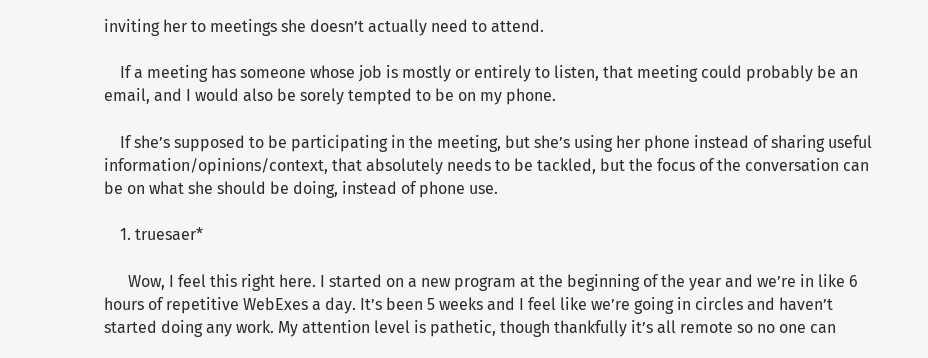inviting her to meetings she doesn’t actually need to attend.

    If a meeting has someone whose job is mostly or entirely to listen, that meeting could probably be an email, and I would also be sorely tempted to be on my phone.

    If she’s supposed to be participating in the meeting, but she’s using her phone instead of sharing useful information/opinions/context, that absolutely needs to be tackled, but the focus of the conversation can be on what she should be doing, instead of phone use.

    1. truesaer*

      Wow, I feel this right here. I started on a new program at the beginning of the year and we’re in like 6 hours of repetitive WebExes a day. It’s been 5 weeks and I feel like we’re going in circles and haven’t started doing any work. My attention level is pathetic, though thankfully it’s all remote so no one can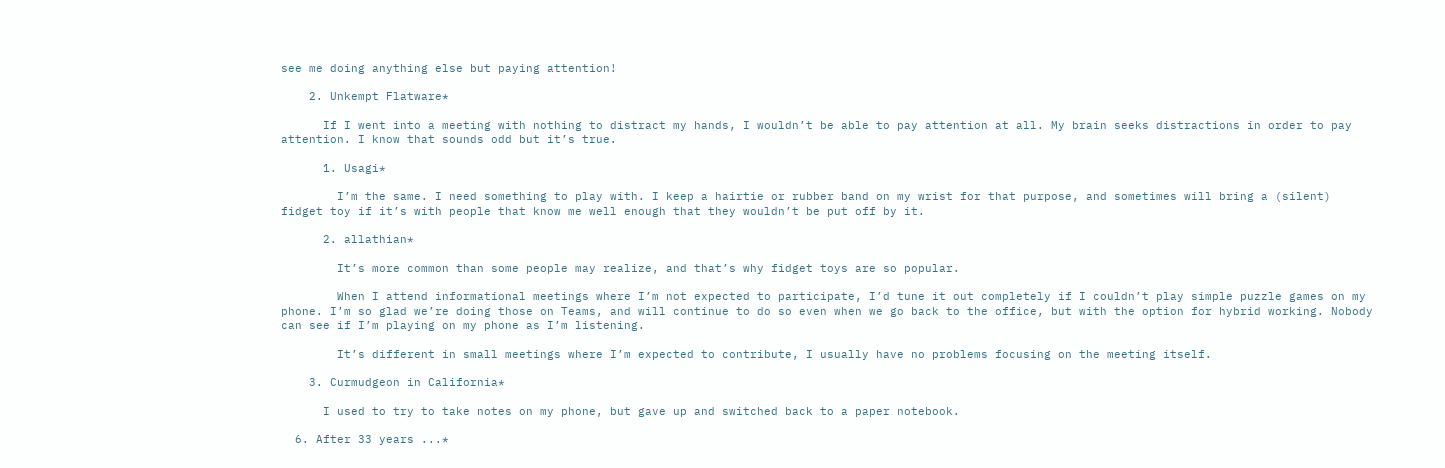see me doing anything else but paying attention!

    2. Unkempt Flatware*

      If I went into a meeting with nothing to distract my hands, I wouldn’t be able to pay attention at all. My brain seeks distractions in order to pay attention. I know that sounds odd but it’s true.

      1. Usagi*

        I’m the same. I need something to play with. I keep a hairtie or rubber band on my wrist for that purpose, and sometimes will bring a (silent) fidget toy if it’s with people that know me well enough that they wouldn’t be put off by it.

      2. allathian*

        It’s more common than some people may realize, and that’s why fidget toys are so popular.

        When I attend informational meetings where I’m not expected to participate, I’d tune it out completely if I couldn’t play simple puzzle games on my phone. I’m so glad we’re doing those on Teams, and will continue to do so even when we go back to the office, but with the option for hybrid working. Nobody can see if I’m playing on my phone as I’m listening.

        It’s different in small meetings where I’m expected to contribute, I usually have no problems focusing on the meeting itself.

    3. Curmudgeon in California*

      I used to try to take notes on my phone, but gave up and switched back to a paper notebook.

  6. After 33 years ...*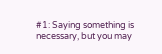#1: Saying something is necessary, but you may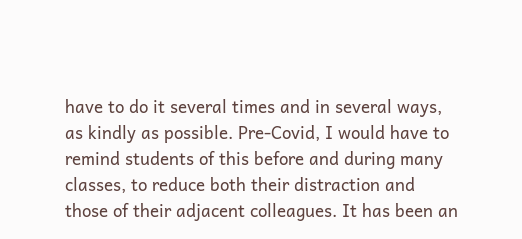have to do it several times and in several ways, as kindly as possible. Pre-Covid, I would have to remind students of this before and during many classes, to reduce both their distraction and those of their adjacent colleagues. It has been an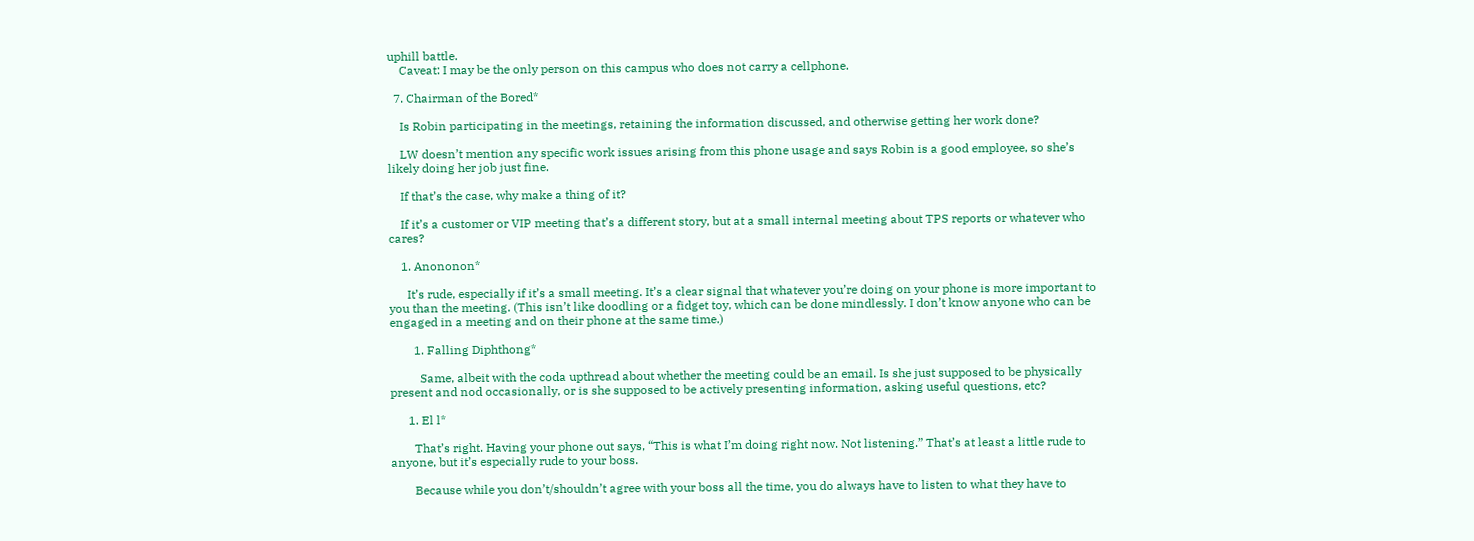uphill battle.
    Caveat: I may be the only person on this campus who does not carry a cellphone.

  7. Chairman of the Bored*

    Is Robin participating in the meetings, retaining the information discussed, and otherwise getting her work done?

    LW doesn’t mention any specific work issues arising from this phone usage and says Robin is a good employee, so she’s likely doing her job just fine.

    If that’s the case, why make a thing of it?

    If it’s a customer or VIP meeting that’s a different story, but at a small internal meeting about TPS reports or whatever who cares?

    1. Anononon*

      It’s rude, especially if it’s a small meeting. It’s a clear signal that whatever you’re doing on your phone is more important to you than the meeting. (This isn’t like doodling or a fidget toy, which can be done mindlessly. I don’t know anyone who can be engaged in a meeting and on their phone at the same time.)

        1. Falling Diphthong*

          Same, albeit with the coda upthread about whether the meeting could be an email. Is she just supposed to be physically present and nod occasionally, or is she supposed to be actively presenting information, asking useful questions, etc?

      1. El l*

        That’s right. Having your phone out says, “This is what I’m doing right now. Not listening.” That’s at least a little rude to anyone, but it’s especially rude to your boss.

        Because while you don’t/shouldn’t agree with your boss all the time, you do always have to listen to what they have to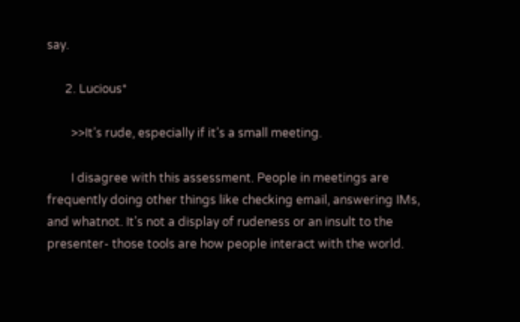say.

      2. Lucious*

        >>It’s rude, especially if it’s a small meeting.

        I disagree with this assessment. People in meetings are frequently doing other things like checking email, answering IMs, and whatnot. It’s not a display of rudeness or an insult to the presenter- those tools are how people interact with the world.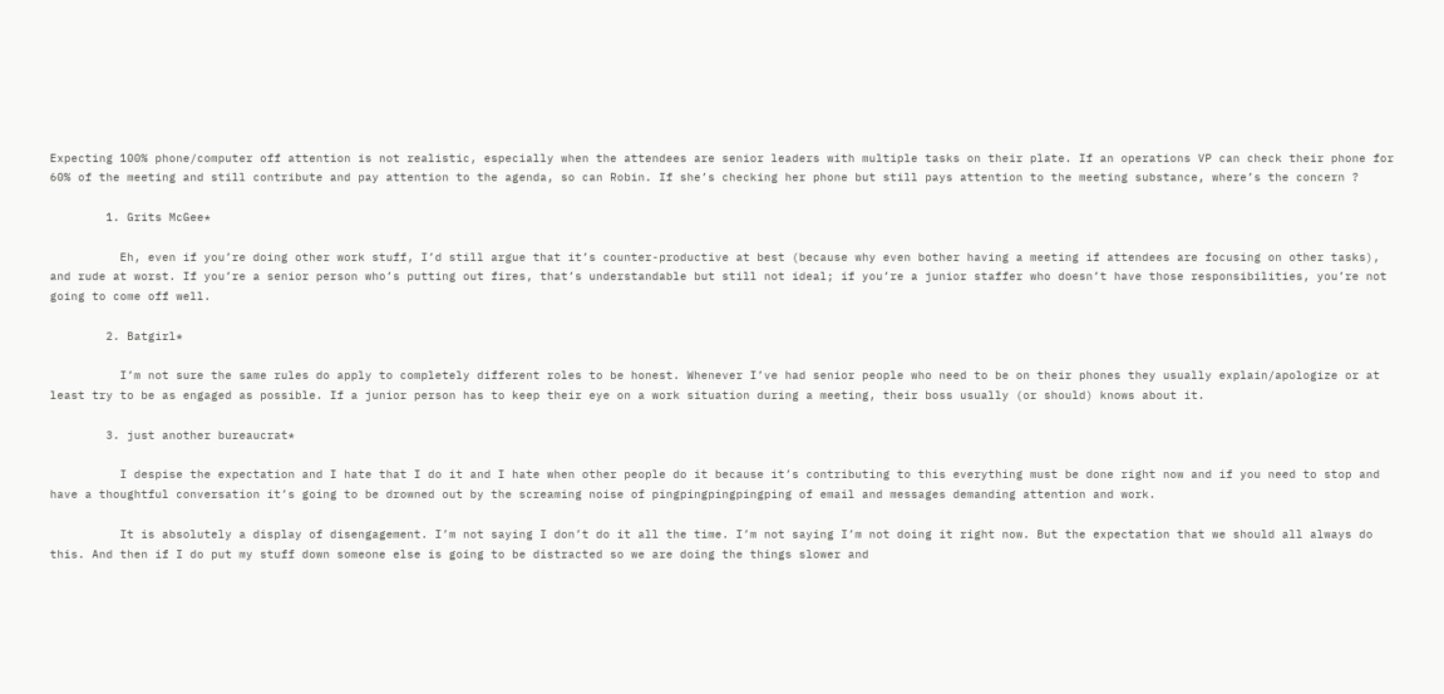Expecting 100% phone/computer off attention is not realistic, especially when the attendees are senior leaders with multiple tasks on their plate. If an operations VP can check their phone for 60% of the meeting and still contribute and pay attention to the agenda, so can Robin. If she’s checking her phone but still pays attention to the meeting substance, where’s the concern ?

        1. Grits McGee*

          Eh, even if you’re doing other work stuff, I’d still argue that it’s counter-productive at best (because why even bother having a meeting if attendees are focusing on other tasks), and rude at worst. If you’re a senior person who’s putting out fires, that’s understandable but still not ideal; if you’re a junior staffer who doesn’t have those responsibilities, you’re not going to come off well.

        2. Batgirl*

          I’m not sure the same rules do apply to completely different roles to be honest. Whenever I’ve had senior people who need to be on their phones they usually explain/apologize or at least try to be as engaged as possible. If a junior person has to keep their eye on a work situation during a meeting, their boss usually (or should) knows about it.

        3. just another bureaucrat*

          I despise the expectation and I hate that I do it and I hate when other people do it because it’s contributing to this everything must be done right now and if you need to stop and have a thoughtful conversation it’s going to be drowned out by the screaming noise of pingpingpingpingping of email and messages demanding attention and work.

          It is absolutely a display of disengagement. I’m not saying I don’t do it all the time. I’m not saying I’m not doing it right now. But the expectation that we should all always do this. And then if I do put my stuff down someone else is going to be distracted so we are doing the things slower and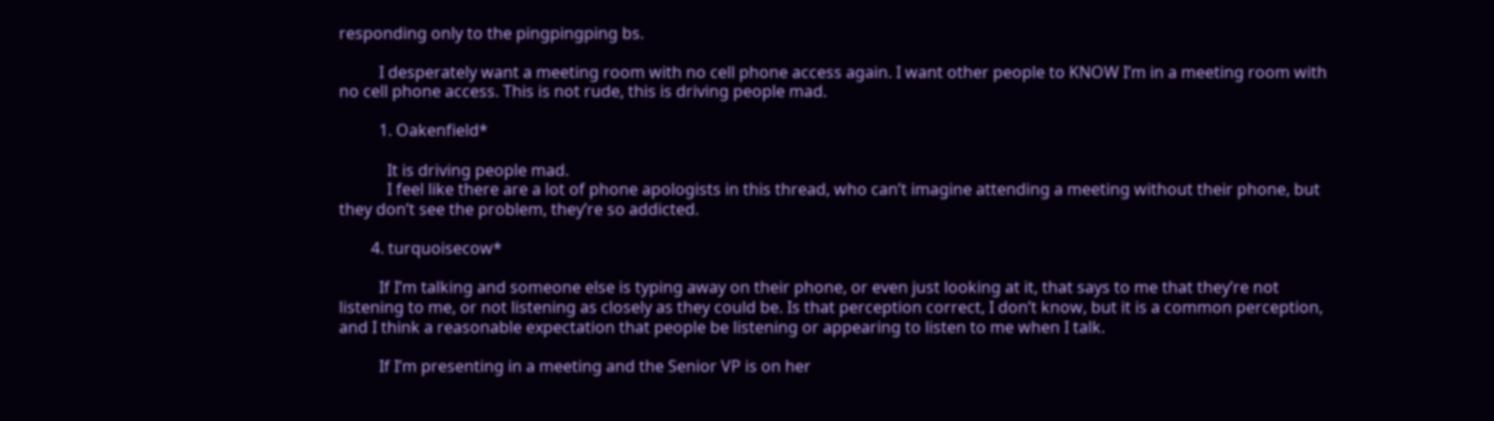responding only to the pingpingping bs.

          I desperately want a meeting room with no cell phone access again. I want other people to KNOW I’m in a meeting room with no cell phone access. This is not rude, this is driving people mad.

          1. Oakenfield*

            It is driving people mad.
            I feel like there are a lot of phone apologists in this thread, who can’t imagine attending a meeting without their phone, but they don’t see the problem, they’re so addicted.

        4. turquoisecow*

          If I’m talking and someone else is typing away on their phone, or even just looking at it, that says to me that they’re not listening to me, or not listening as closely as they could be. Is that perception correct, I don’t know, but it is a common perception, and I think a reasonable expectation that people be listening or appearing to listen to me when I talk.

          If I’m presenting in a meeting and the Senior VP is on her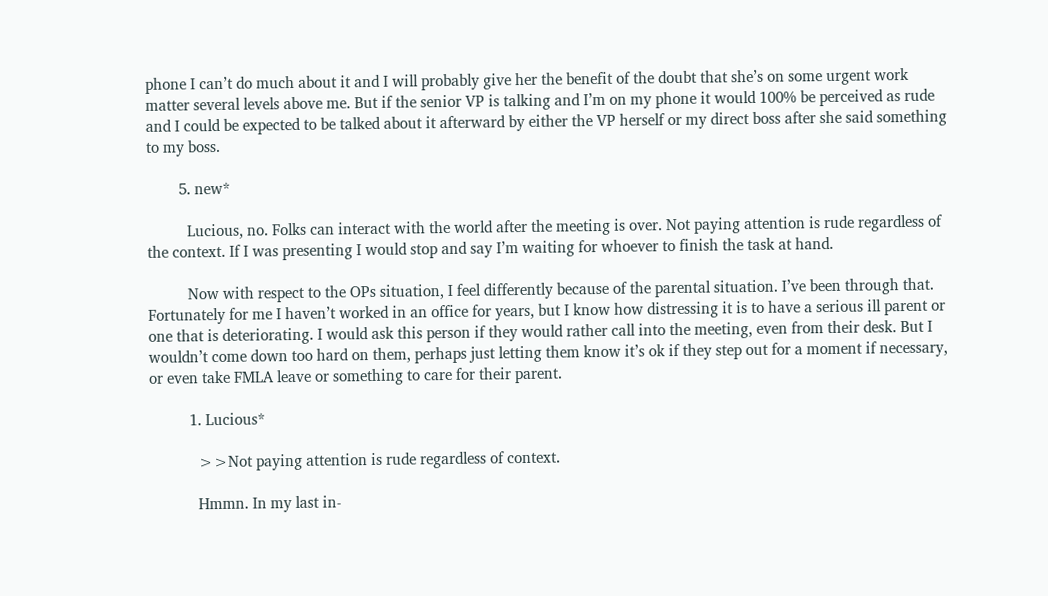phone I can’t do much about it and I will probably give her the benefit of the doubt that she’s on some urgent work matter several levels above me. But if the senior VP is talking and I’m on my phone it would 100% be perceived as rude and I could be expected to be talked about it afterward by either the VP herself or my direct boss after she said something to my boss.

        5. new*

          Lucious, no. Folks can interact with the world after the meeting is over. Not paying attention is rude regardless of the context. If I was presenting I would stop and say I’m waiting for whoever to finish the task at hand.

          Now with respect to the OPs situation, I feel differently because of the parental situation. I’ve been through that. Fortunately for me I haven’t worked in an office for years, but I know how distressing it is to have a serious ill parent or one that is deteriorating. I would ask this person if they would rather call into the meeting, even from their desk. But I wouldn’t come down too hard on them, perhaps just letting them know it’s ok if they step out for a moment if necessary, or even take FMLA leave or something to care for their parent.

          1. Lucious*

            >>Not paying attention is rude regardless of context.

            Hmmn. In my last in-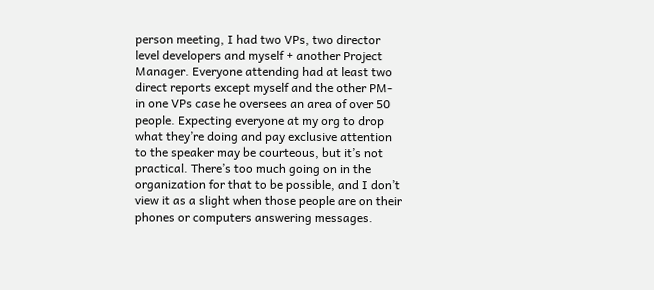person meeting, I had two VPs, two director level developers and myself + another Project Manager. Everyone attending had at least two direct reports except myself and the other PM- in one VPs case he oversees an area of over 50 people. Expecting everyone at my org to drop what they’re doing and pay exclusive attention to the speaker may be courteous, but it’s not practical. There’s too much going on in the organization for that to be possible, and I don’t view it as a slight when those people are on their phones or computers answering messages.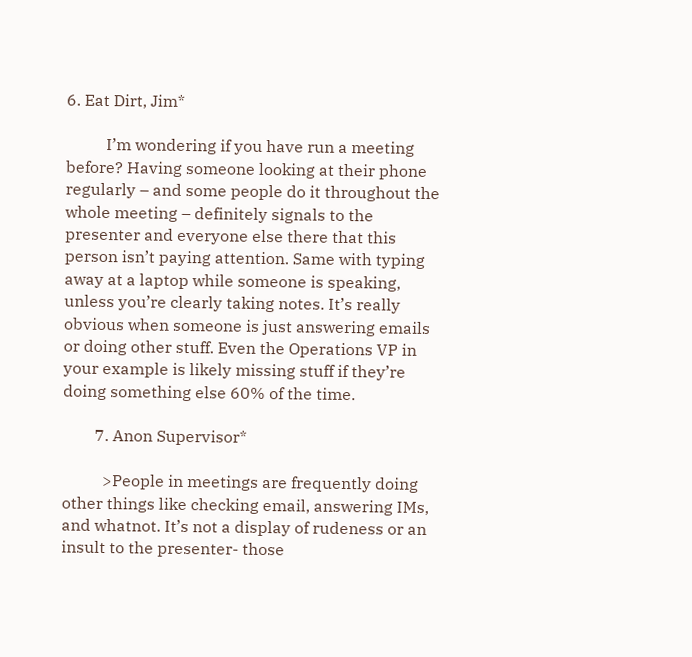6. Eat Dirt, Jim*

          I’m wondering if you have run a meeting before? Having someone looking at their phone regularly – and some people do it throughout the whole meeting – definitely signals to the presenter and everyone else there that this person isn’t paying attention. Same with typing away at a laptop while someone is speaking, unless you’re clearly taking notes. It’s really obvious when someone is just answering emails or doing other stuff. Even the Operations VP in your example is likely missing stuff if they’re doing something else 60% of the time.

        7. Anon Supervisor*

          >People in meetings are frequently doing other things like checking email, answering IMs, and whatnot. It’s not a display of rudeness or an insult to the presenter- those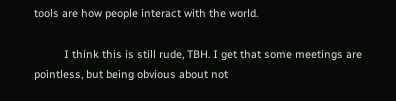tools are how people interact with the world.

          I think this is still rude, TBH. I get that some meetings are pointless, but being obvious about not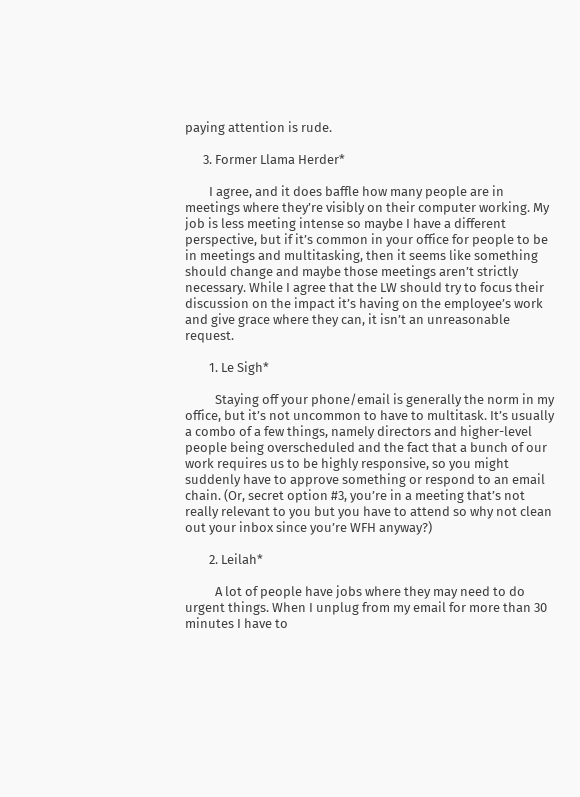paying attention is rude.

      3. Former Llama Herder*

        I agree, and it does baffle how many people are in meetings where they’re visibly on their computer working. My job is less meeting intense so maybe I have a different perspective, but if it’s common in your office for people to be in meetings and multitasking, then it seems like something should change and maybe those meetings aren’t strictly necessary. While I agree that the LW should try to focus their discussion on the impact it’s having on the employee’s work and give grace where they can, it isn’t an unreasonable request.

        1. Le Sigh*

          Staying off your phone/email is generally the norm in my office, but it’s not uncommon to have to multitask. It’s usually a combo of a few things, namely directors and higher-level people being overscheduled and the fact that a bunch of our work requires us to be highly responsive, so you might suddenly have to approve something or respond to an email chain. (Or, secret option #3, you’re in a meeting that’s not really relevant to you but you have to attend so why not clean out your inbox since you’re WFH anyway?)

        2. Leilah*

          A lot of people have jobs where they may need to do urgent things. When I unplug from my email for more than 30 minutes I have to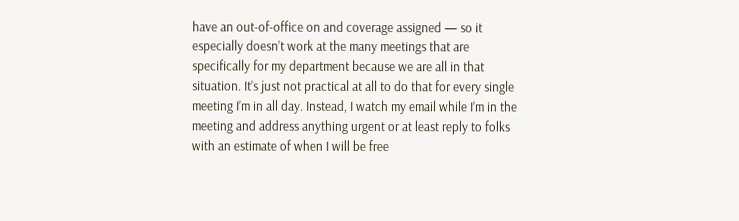have an out-of-office on and coverage assigned — so it especially doesn’t work at the many meetings that are specifically for my department because we are all in that situation. It’s just not practical at all to do that for every single meeting I’m in all day. Instead, I watch my email while I’m in the meeting and address anything urgent or at least reply to folks with an estimate of when I will be free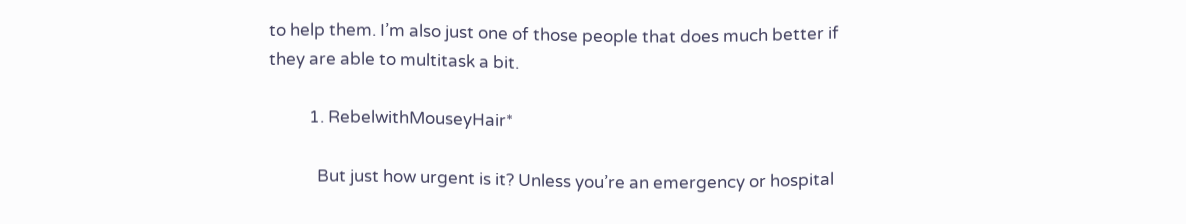to help them. I’m also just one of those people that does much better if they are able to multitask a bit.

          1. RebelwithMouseyHair*

            But just how urgent is it? Unless you’re an emergency or hospital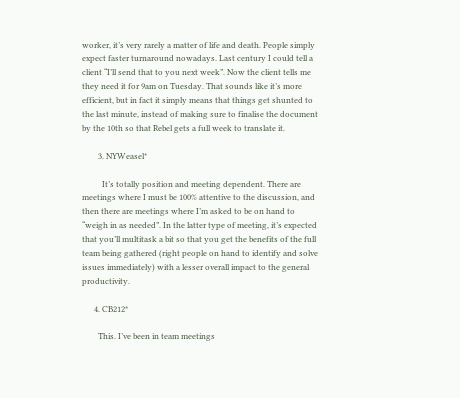worker, it’s very rarely a matter of life and death. People simply expect faster turnaround nowadays. Last century I could tell a client “I’ll send that to you next week”. Now the client tells me they need it for 9am on Tuesday. That sounds like it’s more efficient, but in fact it simply means that things get shunted to the last minute, instead of making sure to finalise the document by the 10th so that Rebel gets a full week to translate it.

        3. NYWeasel*

          It’s totally position and meeting dependent. There are meetings where I must be 100% attentive to the discussion, and then there are meetings where I’m asked to be on hand to “weigh in as needed”. In the latter type of meeting, it’s expected that you’ll multitask a bit so that you get the benefits of the full team being gathered (right people on hand to identify and solve issues immediately) with a lesser overall impact to the general productivity.

      4. CB212*

        This. I’ve been in team meetings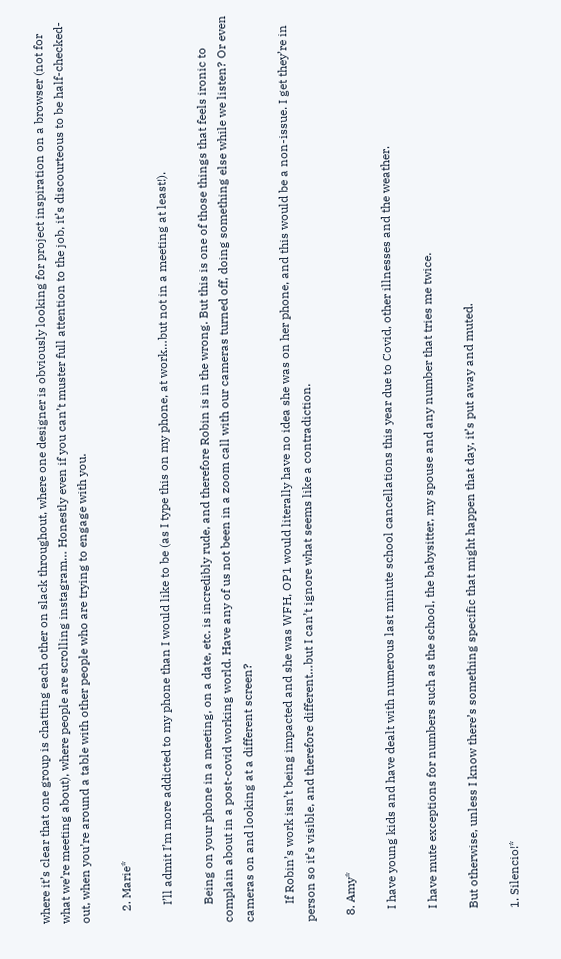where it’s clear that one group is chatting each other on slack throughout, where one designer is obviously looking for project inspiration on a browser (not for what we’re meeting about), where people are scrolling instagram… Honestly even if you can’t muster full attention to the job, it’s discourteous to be half-checked-out, when you’re around a table with other people who are trying to engage with you.

    2. Marie*

      I’ll admit I’m more addicted to my phone than I would like to be (as I type this on my phone, at work…but not in a meeting at least!).

      Being on your phone in a meeting, on a date, etc. is incredibly rude, and therefore Robin is in the wrong. But this is one of those things that feels ironic to complain about in a post-covid working world. Have any of us not been in a zoom call with our cameras turned off, doing something else while we listen? Or even cameras on and looking at a different screen?

      If Robin’s work isn’t being impacted and she was WFH, OP1 would literally have no idea she was on her phone, and this would be a non-issue. I get they’re in person so it’s visible, and therefore different…but I can’t ignore what seems like a contradiction.

  8. Amy*

    I have young kids and have dealt with numerous last minute school cancellations this year due to Covid, other illnesses and the weather.

    I have mute exceptions for numbers such as the school, the babysitter, my spouse and any number that tries me twice.

    But otherwise, unless I know there’s something specific that might happen that day, it’s put away and muted.

    1. Silencio!*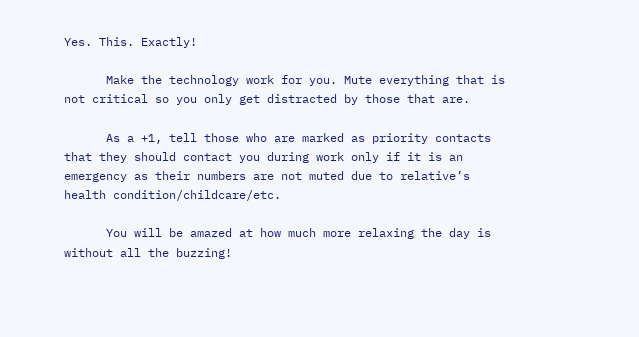Yes. This. Exactly!

      Make the technology work for you. Mute everything that is not critical so you only get distracted by those that are.

      As a +1, tell those who are marked as priority contacts that they should contact you during work only if it is an emergency as their numbers are not muted due to relative’s health condition/childcare/etc.

      You will be amazed at how much more relaxing the day is without all the buzzing!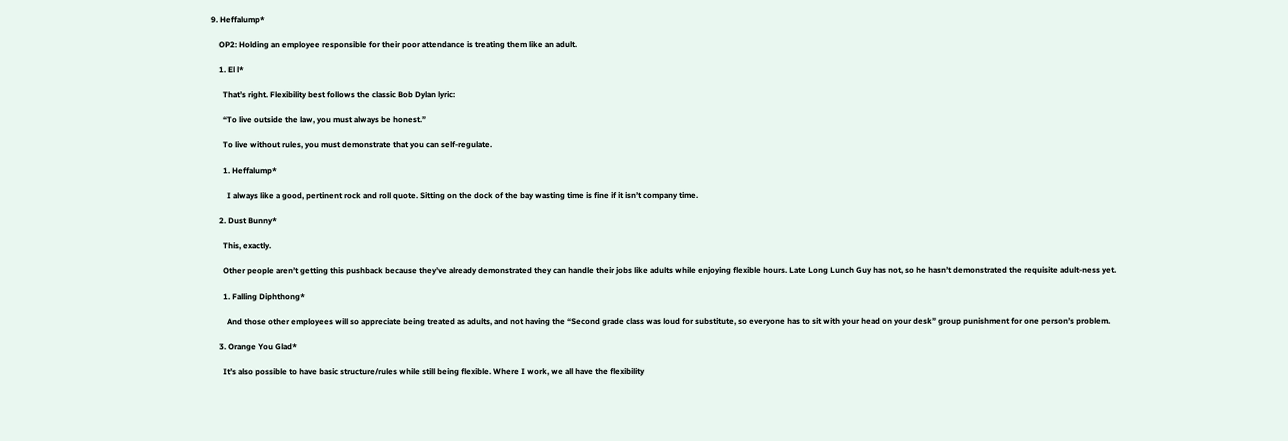9. Heffalump*

    OP2: Holding an employee responsible for their poor attendance is treating them like an adult.

    1. El l*

      That’s right. Flexibility best follows the classic Bob Dylan lyric:

      “To live outside the law, you must always be honest.”

      To live without rules, you must demonstrate that you can self-regulate.

      1. Heffalump*

        I always like a good, pertinent rock and roll quote. Sitting on the dock of the bay wasting time is fine if it isn’t company time.

    2. Dust Bunny*

      This, exactly.

      Other people aren’t getting this pushback because they’ve already demonstrated they can handle their jobs like adults while enjoying flexible hours. Late Long Lunch Guy has not, so he hasn’t demonstrated the requisite adult-ness yet.

      1. Falling Diphthong*

        And those other employees will so appreciate being treated as adults, and not having the “Second grade class was loud for substitute, so everyone has to sit with your head on your desk” group punishment for one person’s problem.

    3. Orange You Glad*

      It’s also possible to have basic structure/rules while still being flexible. Where I work, we all have the flexibility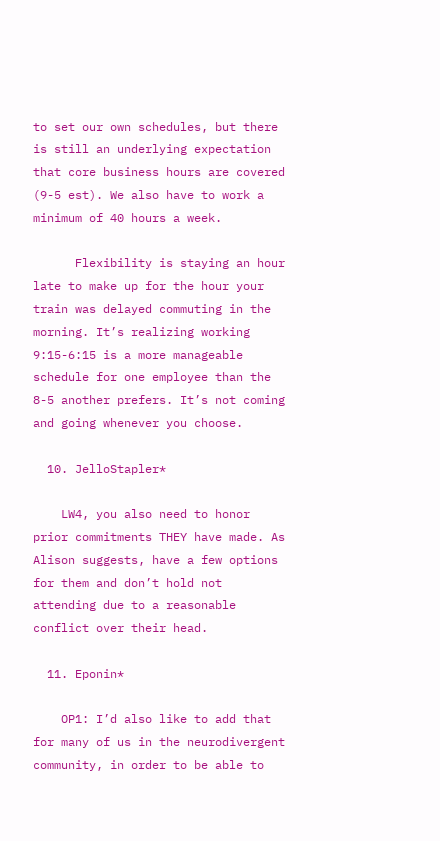to set our own schedules, but there is still an underlying expectation that core business hours are covered (9-5 est). We also have to work a minimum of 40 hours a week.

      Flexibility is staying an hour late to make up for the hour your train was delayed commuting in the morning. It’s realizing working 9:15-6:15 is a more manageable schedule for one employee than the 8-5 another prefers. It’s not coming and going whenever you choose.

  10. JelloStapler*

    LW4, you also need to honor prior commitments THEY have made. As Alison suggests, have a few options for them and don’t hold not attending due to a reasonable conflict over their head.

  11. Eponin*

    OP1: I’d also like to add that for many of us in the neurodivergent community, in order to be able to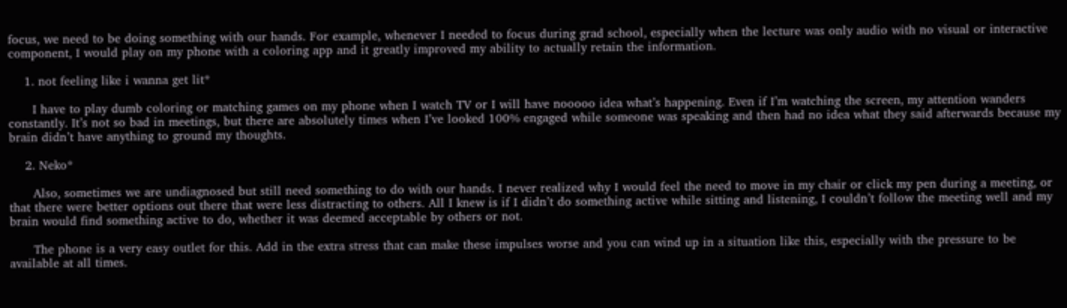focus, we need to be doing something with our hands. For example, whenever I needed to focus during grad school, especially when the lecture was only audio with no visual or interactive component, I would play on my phone with a coloring app and it greatly improved my ability to actually retain the information.

    1. not feeling like i wanna get lit*

      I have to play dumb coloring or matching games on my phone when I watch TV or I will have nooooo idea what’s happening. Even if I’m watching the screen, my attention wanders constantly. It’s not so bad in meetings, but there are absolutely times when I’ve looked 100% engaged while someone was speaking and then had no idea what they said afterwards because my brain didn’t have anything to ground my thoughts.

    2. Neko*

      Also, sometimes we are undiagnosed but still need something to do with our hands. I never realized why I would feel the need to move in my chair or click my pen during a meeting, or that there were better options out there that were less distracting to others. All I knew is if I didn’t do something active while sitting and listening, I couldn’t follow the meeting well and my brain would find something active to do, whether it was deemed acceptable by others or not.

      The phone is a very easy outlet for this. Add in the extra stress that can make these impulses worse and you can wind up in a situation like this, especially with the pressure to be available at all times.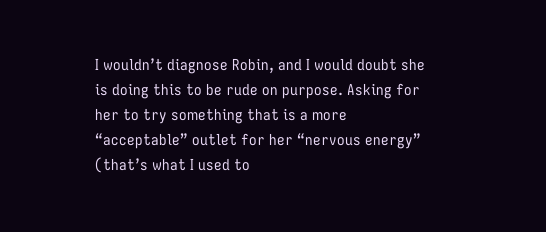I wouldn’t diagnose Robin, and I would doubt she is doing this to be rude on purpose. Asking for her to try something that is a more “acceptable” outlet for her “nervous energy” (that’s what I used to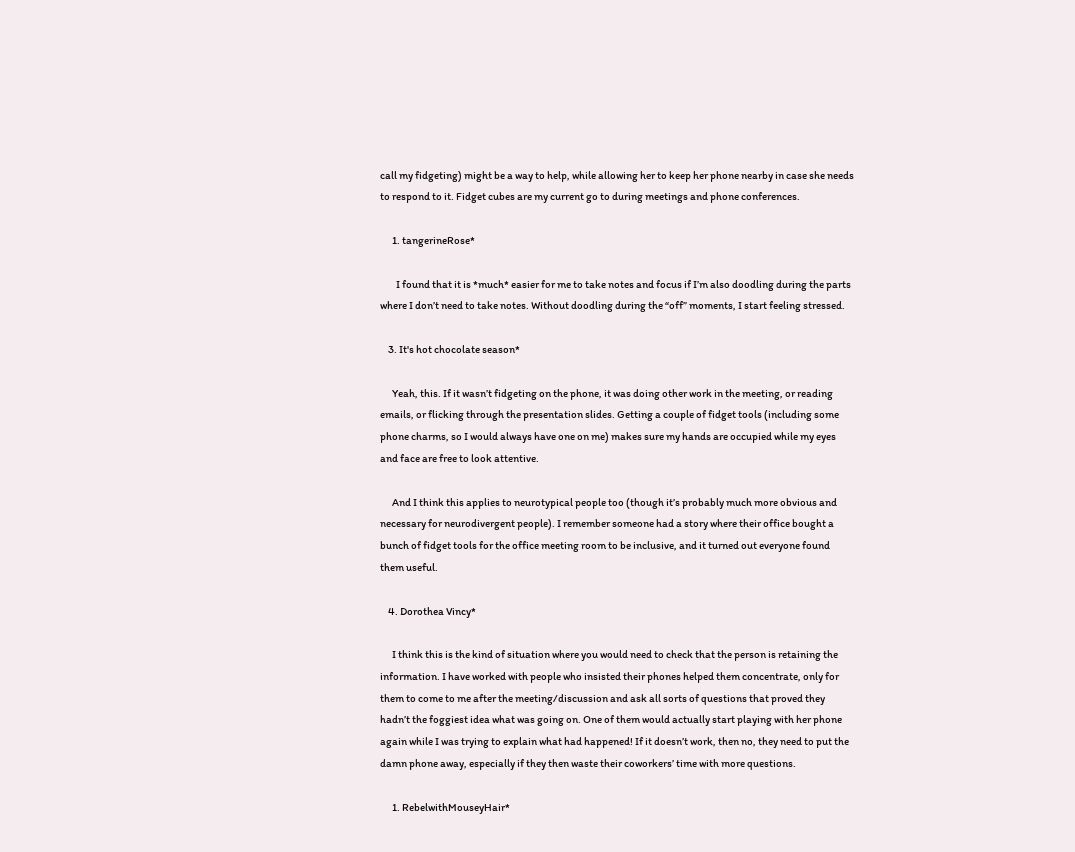call my fidgeting) might be a way to help, while allowing her to keep her phone nearby in case she needs to respond to it. Fidget cubes are my current go to during meetings and phone conferences.

      1. tangerineRose*

        I found that it is *much* easier for me to take notes and focus if I’m also doodling during the parts where I don’t need to take notes. Without doodling during the “off” moments, I start feeling stressed.

    3. It's hot chocolate season*

      Yeah, this. If it wasn’t fidgeting on the phone, it was doing other work in the meeting, or reading emails, or flicking through the presentation slides. Getting a couple of fidget tools (including some phone charms, so I would always have one on me) makes sure my hands are occupied while my eyes and face are free to look attentive.

      And I think this applies to neurotypical people too (though it’s probably much more obvious and necessary for neurodivergent people). I remember someone had a story where their office bought a bunch of fidget tools for the office meeting room to be inclusive, and it turned out everyone found them useful.

    4. Dorothea Vincy*

      I think this is the kind of situation where you would need to check that the person is retaining the information. I have worked with people who insisted their phones helped them concentrate, only for them to come to me after the meeting/discussion and ask all sorts of questions that proved they hadn’t the foggiest idea what was going on. One of them would actually start playing with her phone again while I was trying to explain what had happened! If it doesn’t work, then no, they need to put the damn phone away, especially if they then waste their coworkers’ time with more questions.

      1. RebelwithMouseyHair*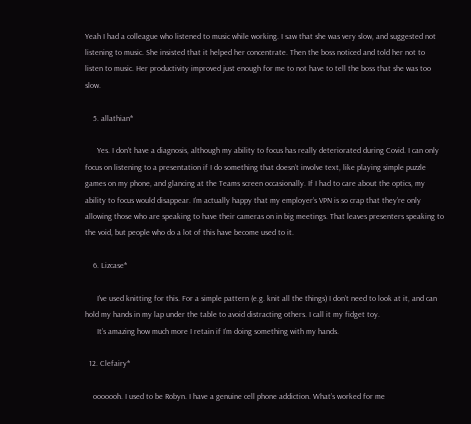Yeah I had a colleague who listened to music while working. I saw that she was very slow, and suggested not listening to music. She insisted that it helped her concentrate. Then the boss noticed and told her not to listen to music. Her productivity improved just enough for me to not have to tell the boss that she was too slow.

    5. allathian*

      Yes. I don’t have a diagnosis, although my ability to focus has really deteriorated during Covid. I can only focus on listening to a presentation if I do something that doesn’t involve text, like playing simple puzzle games on my phone, and glancing at the Teams screen occasionally. If I had to care about the optics, my ability to focus would disappear. I’m actually happy that my employer’s VPN is so crap that they’re only allowing those who are speaking to have their cameras on in big meetings. That leaves presenters speaking to the void, but people who do a lot of this have become used to it.

    6. Lizcase*

      I’ve used knitting for this. For a simple pattern (e.g. knit all the things) I don’t need to look at it, and can hold my hands in my lap under the table to avoid distracting others. I call it my fidget toy.
      It’s amazing how much more I retain if I’m doing something with my hands.

  12. Clefairy*

    ooooooh. I used to be Robyn. I have a genuine cell phone addiction. What’s worked for me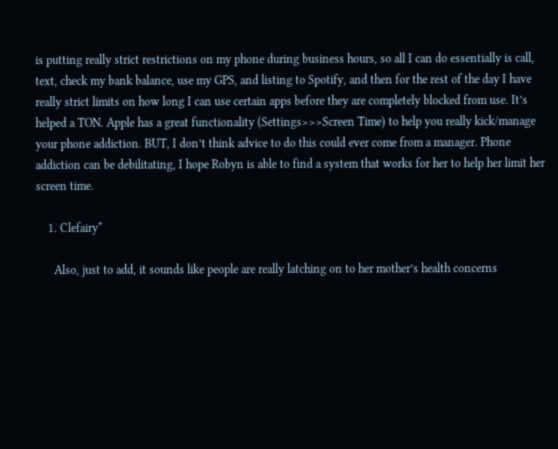is putting really strict restrictions on my phone during business hours, so all I can do essentially is call, text, check my bank balance, use my GPS, and listing to Spotify, and then for the rest of the day I have really strict limits on how long I can use certain apps before they are completely blocked from use. It’s helped a TON. Apple has a great functionality (Settings>>>Screen Time) to help you really kick/manage your phone addiction. BUT, I don’t think advice to do this could ever come from a manager. Phone addiction can be debilitating, I hope Robyn is able to find a system that works for her to help her limit her screen time.

    1. Clefairy*

      Also, just to add, it sounds like people are really latching on to her mother’s health concerns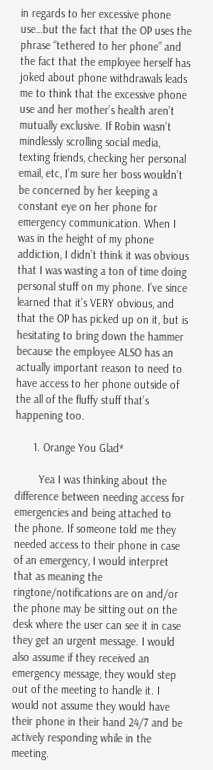in regards to her excessive phone use…but the fact that the OP uses the phrase “tethered to her phone” and the fact that the employee herself has joked about phone withdrawals leads me to think that the excessive phone use and her mother’s health aren’t mutually exclusive. If Robin wasn’t mindlessly scrolling social media, texting friends, checking her personal email, etc, I’m sure her boss wouldn’t be concerned by her keeping a constant eye on her phone for emergency communication. When I was in the height of my phone addiction, I didn’t think it was obvious that I was wasting a ton of time doing personal stuff on my phone. I’ve since learned that it’s VERY obvious, and that the OP has picked up on it, but is hesitating to bring down the hammer because the employee ALSO has an actually important reason to need to have access to her phone outside of the all of the fluffy stuff that’s happening too.

      1. Orange You Glad*

        Yea I was thinking about the difference between needing access for emergencies and being attached to the phone. If someone told me they needed access to their phone in case of an emergency, I would interpret that as meaning the ringtone/notifications are on and/or the phone may be sitting out on the desk where the user can see it in case they get an urgent message. I would also assume if they received an emergency message, they would step out of the meeting to handle it. I would not assume they would have their phone in their hand 24/7 and be actively responding while in the meeting.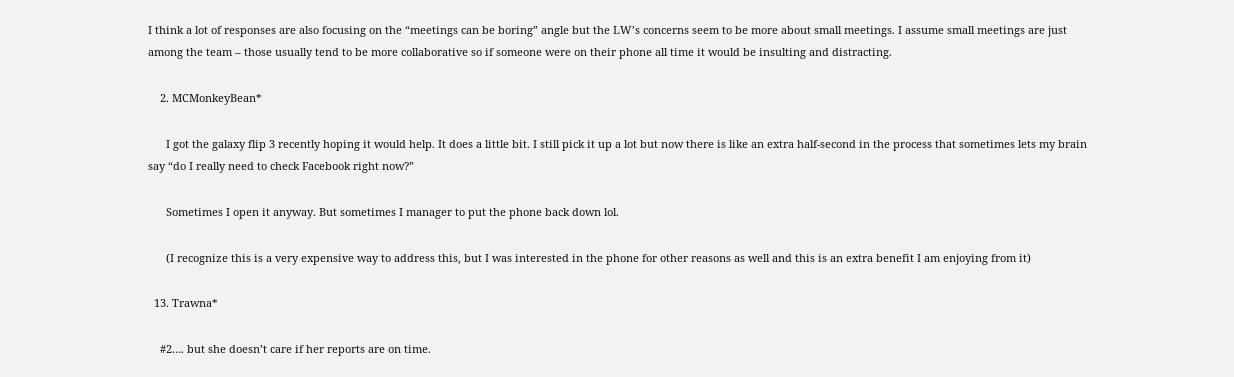I think a lot of responses are also focusing on the “meetings can be boring” angle but the LW’s concerns seem to be more about small meetings. I assume small meetings are just among the team – those usually tend to be more collaborative so if someone were on their phone all time it would be insulting and distracting.

    2. MCMonkeyBean*

      I got the galaxy flip 3 recently hoping it would help. It does a little bit. I still pick it up a lot but now there is like an extra half-second in the process that sometimes lets my brain say “do I really need to check Facebook right now?”

      Sometimes I open it anyway. But sometimes I manager to put the phone back down lol.

      (I recognize this is a very expensive way to address this, but I was interested in the phone for other reasons as well and this is an extra benefit I am enjoying from it)

  13. Trawna*

    #2…. but she doesn’t care if her reports are on time.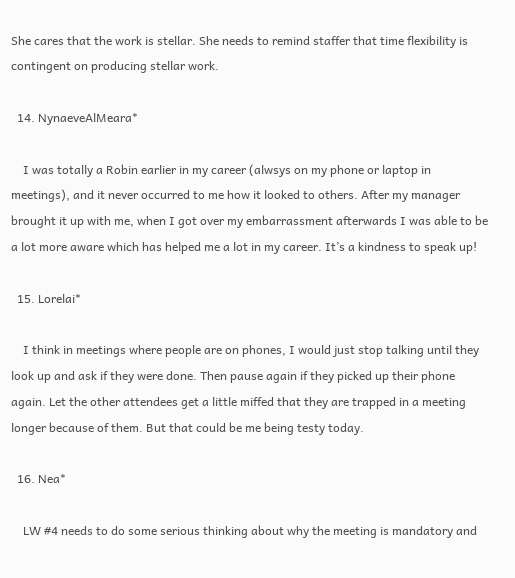She cares that the work is stellar. She needs to remind staffer that time flexibility is contingent on producing stellar work.

  14. NynaeveAlMeara*

    I was totally a Robin earlier in my career (alwsys on my phone or laptop in meetings), and it never occurred to me how it looked to others. After my manager brought it up with me, when I got over my embarrassment afterwards I was able to be a lot more aware which has helped me a lot in my career. It’s a kindness to speak up!

  15. Lorelai*

    I think in meetings where people are on phones, I would just stop talking until they look up and ask if they were done. Then pause again if they picked up their phone again. Let the other attendees get a little miffed that they are trapped in a meeting longer because of them. But that could be me being testy today.

  16. Nea*

    LW #4 needs to do some serious thinking about why the meeting is mandatory and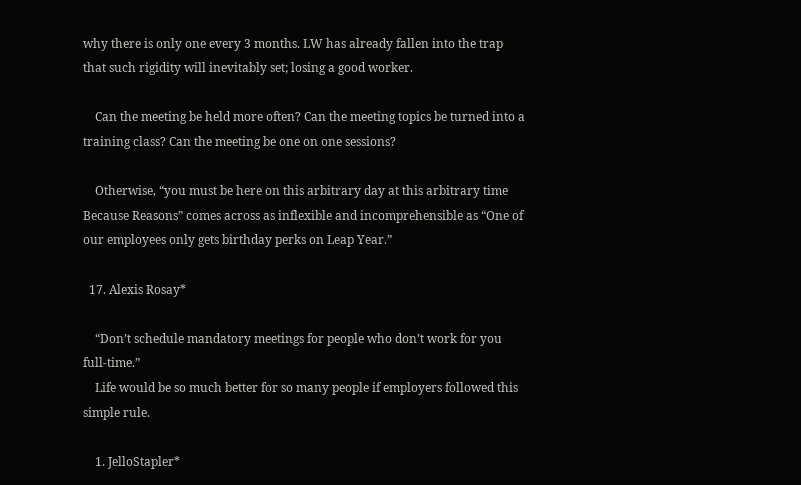why there is only one every 3 months. LW has already fallen into the trap that such rigidity will inevitably set; losing a good worker.

    Can the meeting be held more often? Can the meeting topics be turned into a training class? Can the meeting be one on one sessions?

    Otherwise, “you must be here on this arbitrary day at this arbitrary time Because Reasons” comes across as inflexible and incomprehensible as “One of our employees only gets birthday perks on Leap Year.”

  17. Alexis Rosay*

    “Don’t schedule mandatory meetings for people who don’t work for you full-time.”
    Life would be so much better for so many people if employers followed this simple rule.

    1. JelloStapler*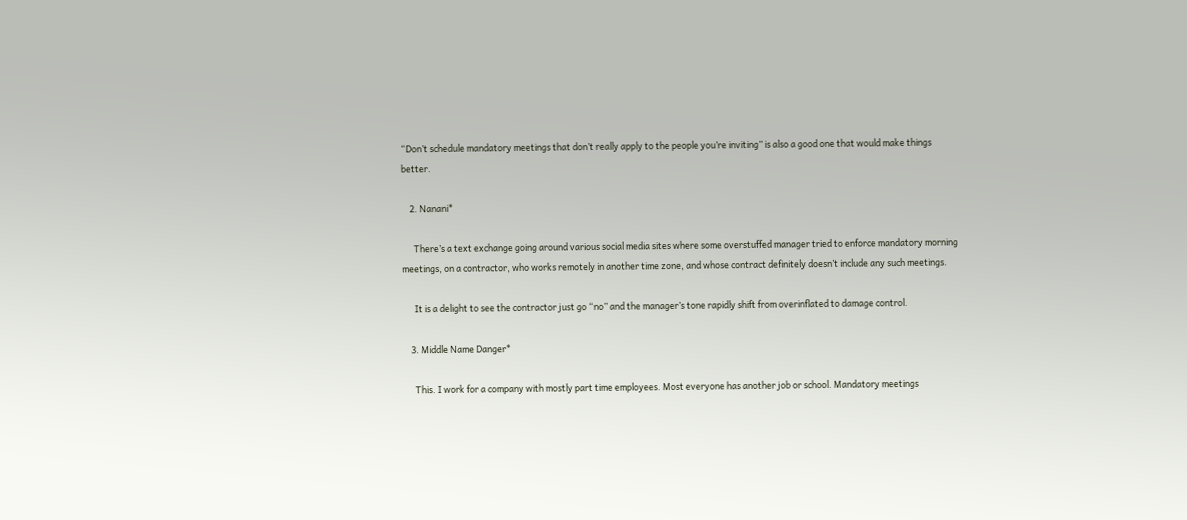“Don’t schedule mandatory meetings that don’t really apply to the people you’re inviting” is also a good one that would make things better.

    2. Nanani*

      There’s a text exchange going around various social media sites where some overstuffed manager tried to enforce mandatory morning meetings, on a contractor, who works remotely in another time zone, and whose contract definitely doesn’t include any such meetings.

      It is a delight to see the contractor just go “no” and the manager’s tone rapidly shift from overinflated to damage control.

    3. Middle Name Danger*

      This. I work for a company with mostly part time employees. Most everyone has another job or school. Mandatory meetings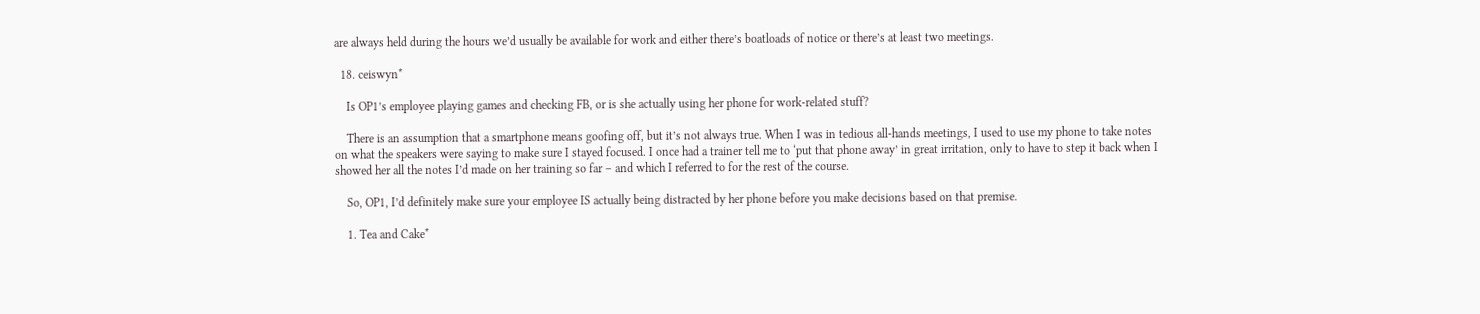are always held during the hours we’d usually be available for work and either there’s boatloads of notice or there’s at least two meetings.

  18. ceiswyn*

    Is OP1’s employee playing games and checking FB, or is she actually using her phone for work-related stuff?

    There is an assumption that a smartphone means goofing off, but it’s not always true. When I was in tedious all-hands meetings, I used to use my phone to take notes on what the speakers were saying to make sure I stayed focused. I once had a trainer tell me to ‘put that phone away’ in great irritation, only to have to step it back when I showed her all the notes I’d made on her training so far – and which I referred to for the rest of the course.

    So, OP1, I’d definitely make sure your employee IS actually being distracted by her phone before you make decisions based on that premise.

    1. Tea and Cake*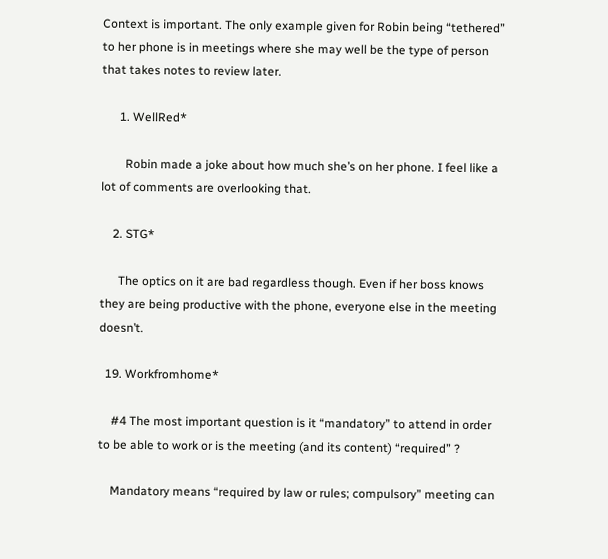Context is important. The only example given for Robin being “tethered” to her phone is in meetings where she may well be the type of person that takes notes to review later.

      1. WellRed*

        Robin made a joke about how much she’s on her phone. I feel like a lot of comments are overlooking that.

    2. STG*

      The optics on it are bad regardless though. Even if her boss knows they are being productive with the phone, everyone else in the meeting doesn’t.

  19. Workfromhome*

    #4 The most important question is it “mandatory” to attend in order to be able to work or is the meeting (and its content) “required” ?

    Mandatory means “required by law or rules; compulsory” meeting can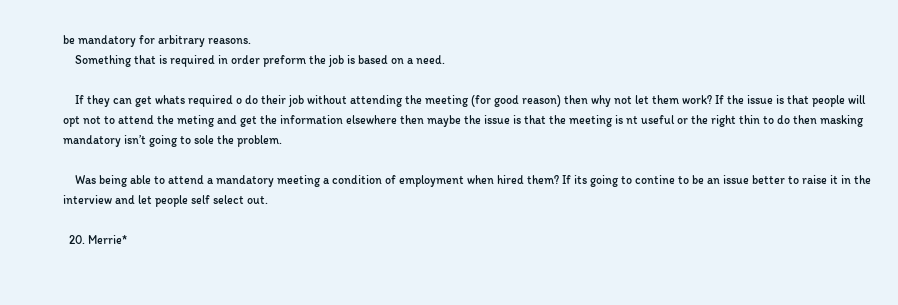be mandatory for arbitrary reasons.
    Something that is required in order preform the job is based on a need.

    If they can get whats required o do their job without attending the meeting (for good reason) then why not let them work? If the issue is that people will opt not to attend the meting and get the information elsewhere then maybe the issue is that the meeting is nt useful or the right thin to do then masking mandatory isn’t going to sole the problem.

    Was being able to attend a mandatory meeting a condition of employment when hired them? If its going to contine to be an issue better to raise it in the interview and let people self select out.

  20. Merrie*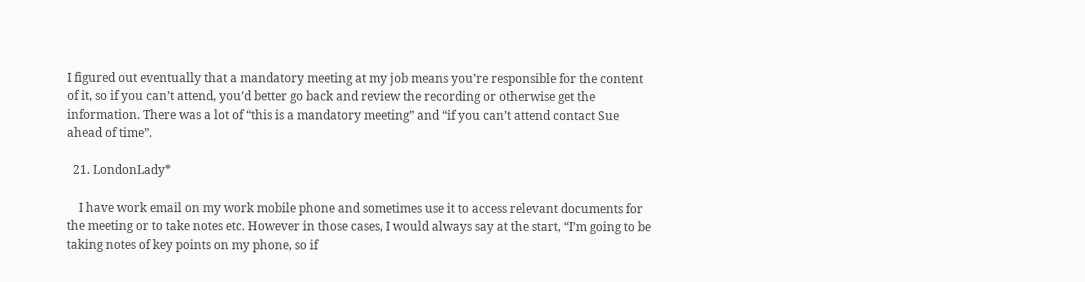I figured out eventually that a mandatory meeting at my job means you’re responsible for the content of it, so if you can’t attend, you’d better go back and review the recording or otherwise get the information. There was a lot of “this is a mandatory meeting” and “if you can’t attend contact Sue ahead of time”.

  21. LondonLady*

    I have work email on my work mobile phone and sometimes use it to access relevant documents for the meeting or to take notes etc. However in those cases, I would always say at the start, “I’m going to be taking notes of key points on my phone, so if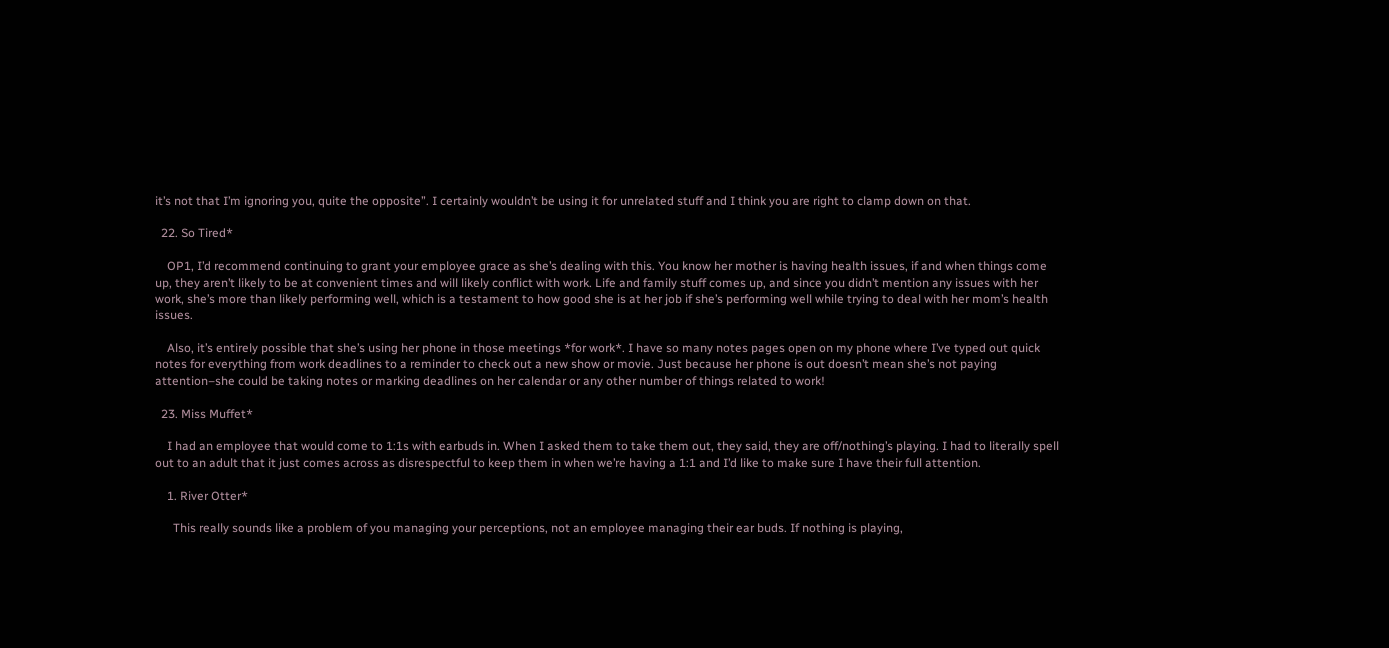it’s not that I’m ignoring you, quite the opposite”. I certainly wouldn’t be using it for unrelated stuff and I think you are right to clamp down on that.

  22. So Tired*

    OP1, I’d recommend continuing to grant your employee grace as she’s dealing with this. You know her mother is having health issues, if and when things come up, they aren’t likely to be at convenient times and will likely conflict with work. Life and family stuff comes up, and since you didn’t mention any issues with her work, she’s more than likely performing well, which is a testament to how good she is at her job if she’s performing well while trying to deal with her mom’s health issues.

    Also, it’s entirely possible that she’s using her phone in those meetings *for work*. I have so many notes pages open on my phone where I’ve typed out quick notes for everything from work deadlines to a reminder to check out a new show or movie. Just because her phone is out doesn’t mean she’s not paying attention–she could be taking notes or marking deadlines on her calendar or any other number of things related to work!

  23. Miss Muffet*

    I had an employee that would come to 1:1s with earbuds in. When I asked them to take them out, they said, they are off/nothing’s playing. I had to literally spell out to an adult that it just comes across as disrespectful to keep them in when we’re having a 1:1 and I’d like to make sure I have their full attention.

    1. River Otter*

      This really sounds like a problem of you managing your perceptions, not an employee managing their ear buds. If nothing is playing,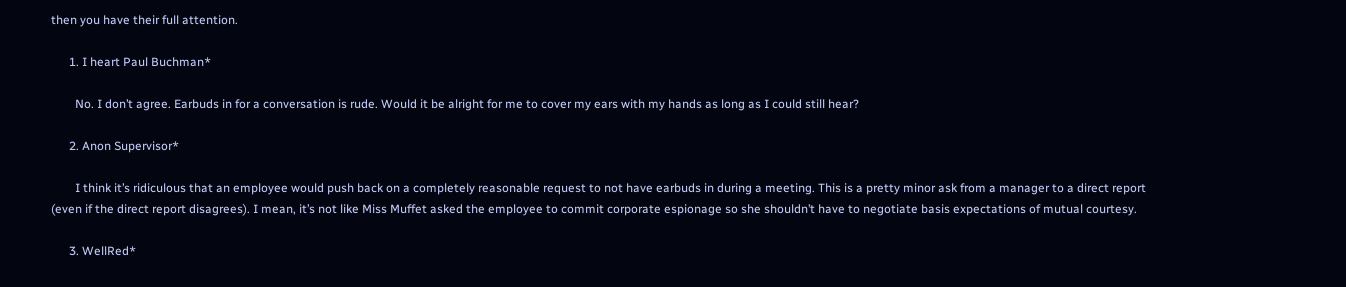then you have their full attention.

      1. I heart Paul Buchman*

        No. I don’t agree. Earbuds in for a conversation is rude. Would it be alright for me to cover my ears with my hands as long as I could still hear?

      2. Anon Supervisor*

        I think it’s ridiculous that an employee would push back on a completely reasonable request to not have earbuds in during a meeting. This is a pretty minor ask from a manager to a direct report (even if the direct report disagrees). I mean, it’s not like Miss Muffet asked the employee to commit corporate espionage so she shouldn’t have to negotiate basis expectations of mutual courtesy.

      3. WellRed*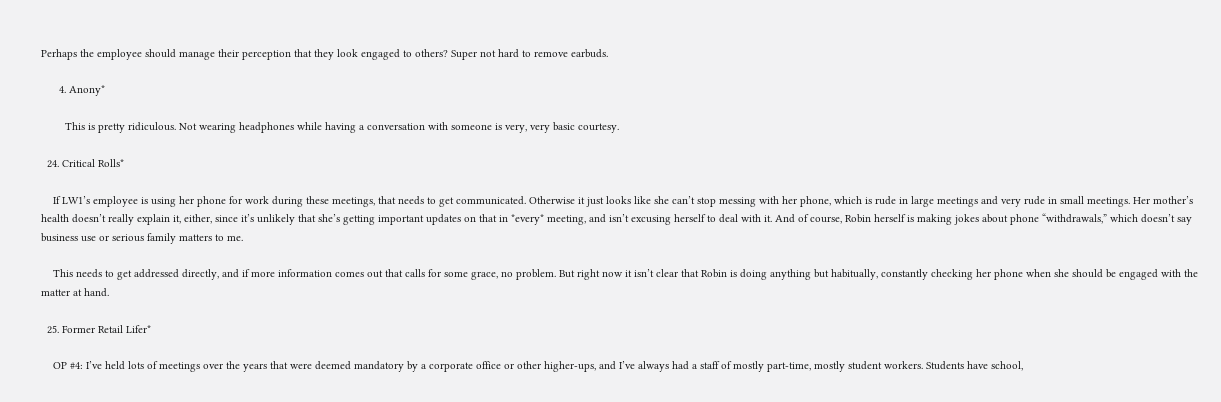Perhaps the employee should manage their perception that they look engaged to others? Super not hard to remove earbuds.

      4. Anony*

        This is pretty ridiculous. Not wearing headphones while having a conversation with someone is very, very basic courtesy.

  24. Critical Rolls*

    If LW1’s employee is using her phone for work during these meetings, that needs to get communicated. Otherwise it just looks like she can’t stop messing with her phone, which is rude in large meetings and very rude in small meetings. Her mother’s health doesn’t really explain it, either, since it’s unlikely that she’s getting important updates on that in *every* meeting, and isn’t excusing herself to deal with it. And of course, Robin herself is making jokes about phone “withdrawals,” which doesn’t say business use or serious family matters to me.

    This needs to get addressed directly, and if more information comes out that calls for some grace, no problem. But right now it isn’t clear that Robin is doing anything but habitually, constantly checking her phone when she should be engaged with the matter at hand.

  25. Former Retail Lifer*

    OP #4: I’ve held lots of meetings over the years that were deemed mandatory by a corporate office or other higher-ups, and I’ve always had a staff of mostly part-time, mostly student workers. Students have school,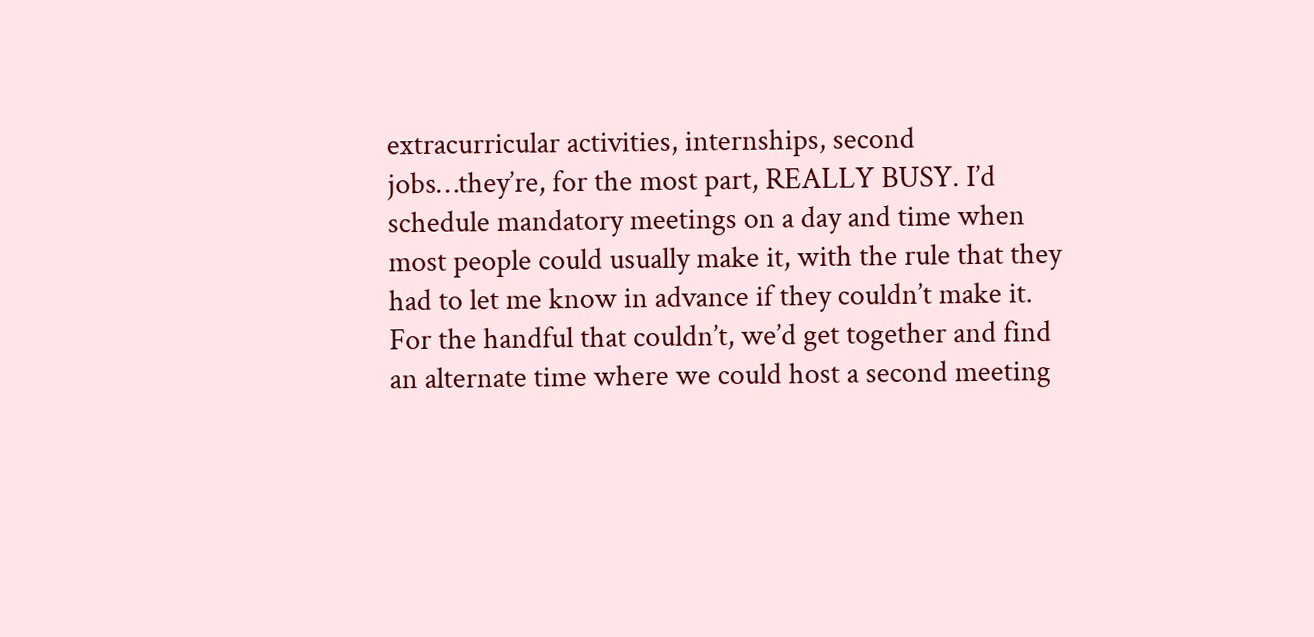extracurricular activities, internships, second jobs…they’re, for the most part, REALLY BUSY. I’d schedule mandatory meetings on a day and time when most people could usually make it, with the rule that they had to let me know in advance if they couldn’t make it. For the handful that couldn’t, we’d get together and find an alternate time where we could host a second meeting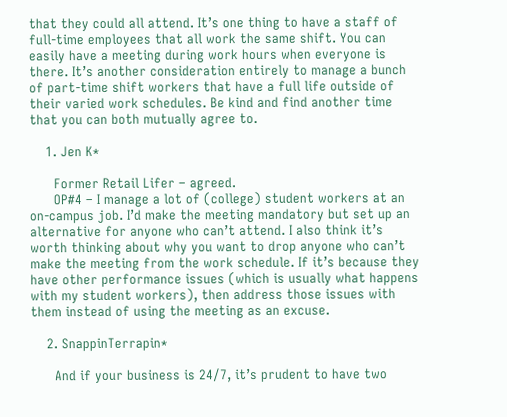that they could all attend. It’s one thing to have a staff of full-time employees that all work the same shift. You can easily have a meeting during work hours when everyone is there. It’s another consideration entirely to manage a bunch of part-time shift workers that have a full life outside of their varied work schedules. Be kind and find another time that you can both mutually agree to.

    1. Jen K*

      Former Retail Lifer – agreed.
      OP#4 – I manage a lot of (college) student workers at an on-campus job. I’d make the meeting mandatory but set up an alternative for anyone who can’t attend. I also think it’s worth thinking about why you want to drop anyone who can’t make the meeting from the work schedule. If it’s because they have other performance issues (which is usually what happens with my student workers), then address those issues with them instead of using the meeting as an excuse.

    2. SnappinTerrapin*

      And if your business is 24/7, it’s prudent to have two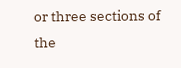or three sections of the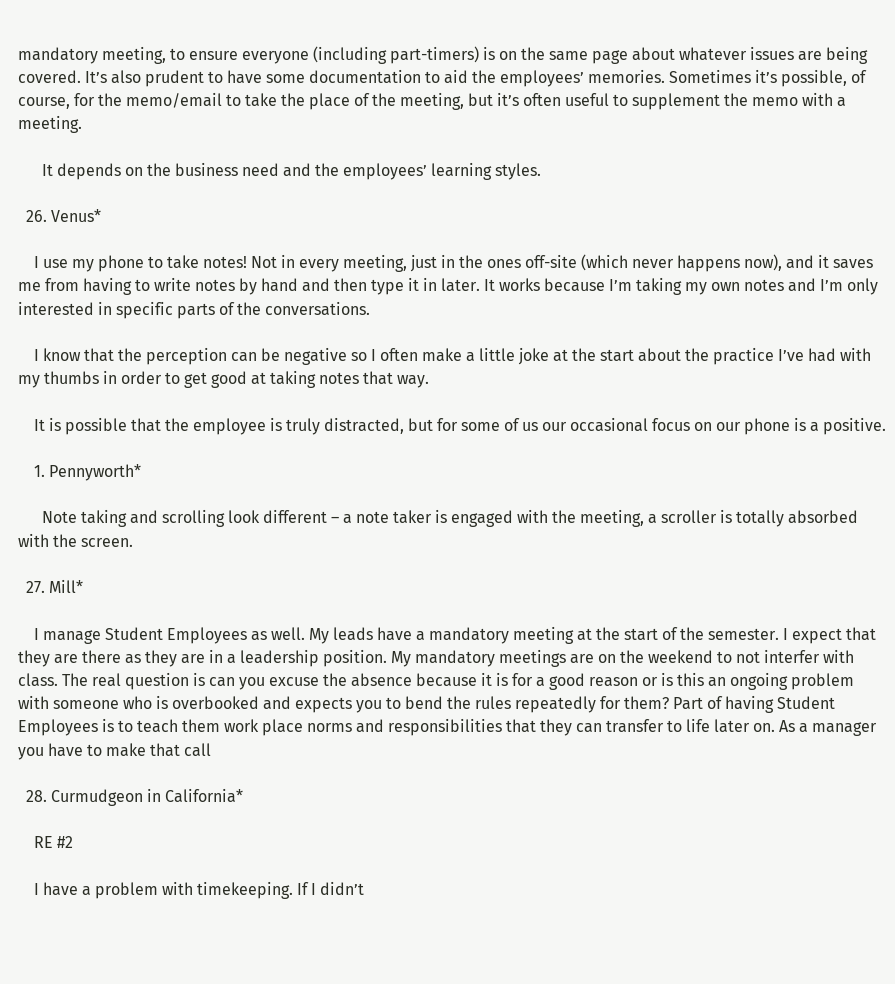mandatory meeting, to ensure everyone (including part-timers) is on the same page about whatever issues are being covered. It’s also prudent to have some documentation to aid the employees’ memories. Sometimes it’s possible, of course, for the memo/email to take the place of the meeting, but it’s often useful to supplement the memo with a meeting.

      It depends on the business need and the employees’ learning styles.

  26. Venus*

    I use my phone to take notes! Not in every meeting, just in the ones off-site (which never happens now), and it saves me from having to write notes by hand and then type it in later. It works because I’m taking my own notes and I’m only interested in specific parts of the conversations.

    I know that the perception can be negative so I often make a little joke at the start about the practice I’ve had with my thumbs in order to get good at taking notes that way.

    It is possible that the employee is truly distracted, but for some of us our occasional focus on our phone is a positive.

    1. Pennyworth*

      Note taking and scrolling look different – a note taker is engaged with the meeting, a scroller is totally absorbed with the screen.

  27. Mill*

    I manage Student Employees as well. My leads have a mandatory meeting at the start of the semester. I expect that they are there as they are in a leadership position. My mandatory meetings are on the weekend to not interfer with class. The real question is can you excuse the absence because it is for a good reason or is this an ongoing problem with someone who is overbooked and expects you to bend the rules repeatedly for them? Part of having Student Employees is to teach them work place norms and responsibilities that they can transfer to life later on. As a manager you have to make that call

  28. Curmudgeon in California*

    RE #2

    I have a problem with timekeeping. If I didn’t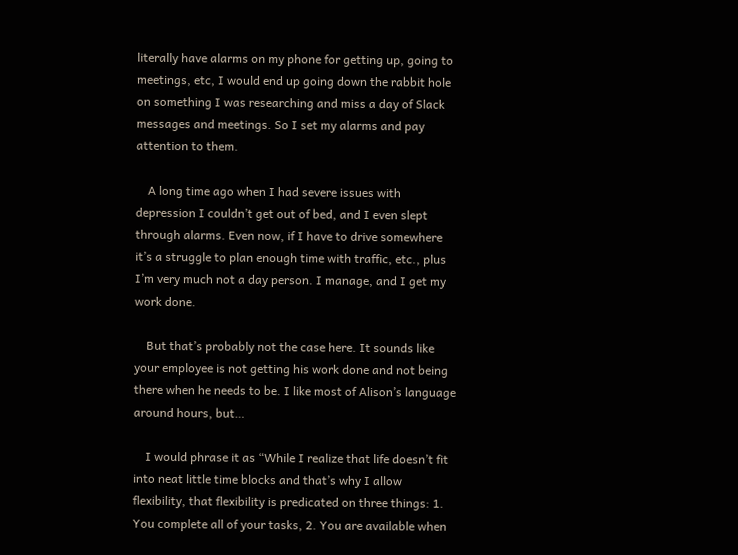literally have alarms on my phone for getting up, going to meetings, etc, I would end up going down the rabbit hole on something I was researching and miss a day of Slack messages and meetings. So I set my alarms and pay attention to them.

    A long time ago when I had severe issues with depression I couldn’t get out of bed, and I even slept through alarms. Even now, if I have to drive somewhere it’s a struggle to plan enough time with traffic, etc., plus I’m very much not a day person. I manage, and I get my work done.

    But that’s probably not the case here. It sounds like your employee is not getting his work done and not being there when he needs to be. I like most of Alison’s language around hours, but…

    I would phrase it as “While I realize that life doesn’t fit into neat little time blocks and that’s why I allow flexibility, that flexibility is predicated on three things: 1. You complete all of your tasks, 2. You are available when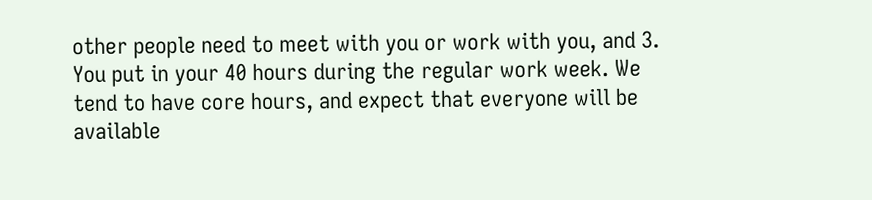other people need to meet with you or work with you, and 3. You put in your 40 hours during the regular work week. We tend to have core hours, and expect that everyone will be available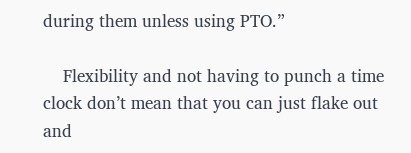during them unless using PTO.”

    Flexibility and not having to punch a time clock don’t mean that you can just flake out and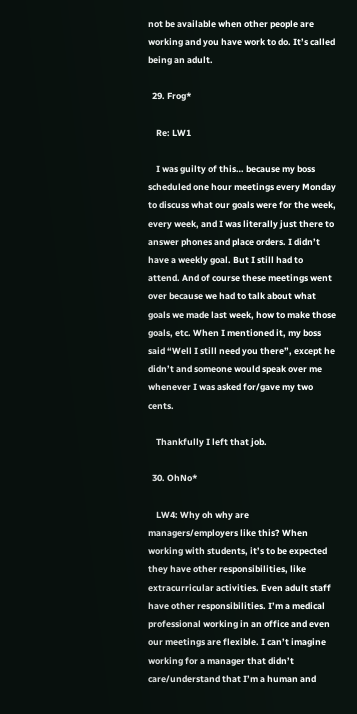not be available when other people are working and you have work to do. It’s called being an adult.

  29. Frog*

    Re: LW1

    I was guilty of this… because my boss scheduled one hour meetings every Monday to discuss what our goals were for the week, every week, and I was literally just there to answer phones and place orders. I didn’t have a weekly goal. But I still had to attend. And of course these meetings went over because we had to talk about what goals we made last week, how to make those goals, etc. When I mentioned it, my boss said “Well I still need you there”, except he didn’t and someone would speak over me whenever I was asked for/gave my two cents.

    Thankfully I left that job.

  30. OhNo*

    LW4: Why oh why are managers/employers like this? When working with students, it’s to be expected they have other responsibilities, like extracurricular activities. Even adult staff have other responsibilities. I’m a medical professional working in an office and even our meetings are flexible. I can’t imagine working for a manager that didn’t care/understand that I’m a human and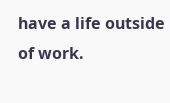have a life outside of work.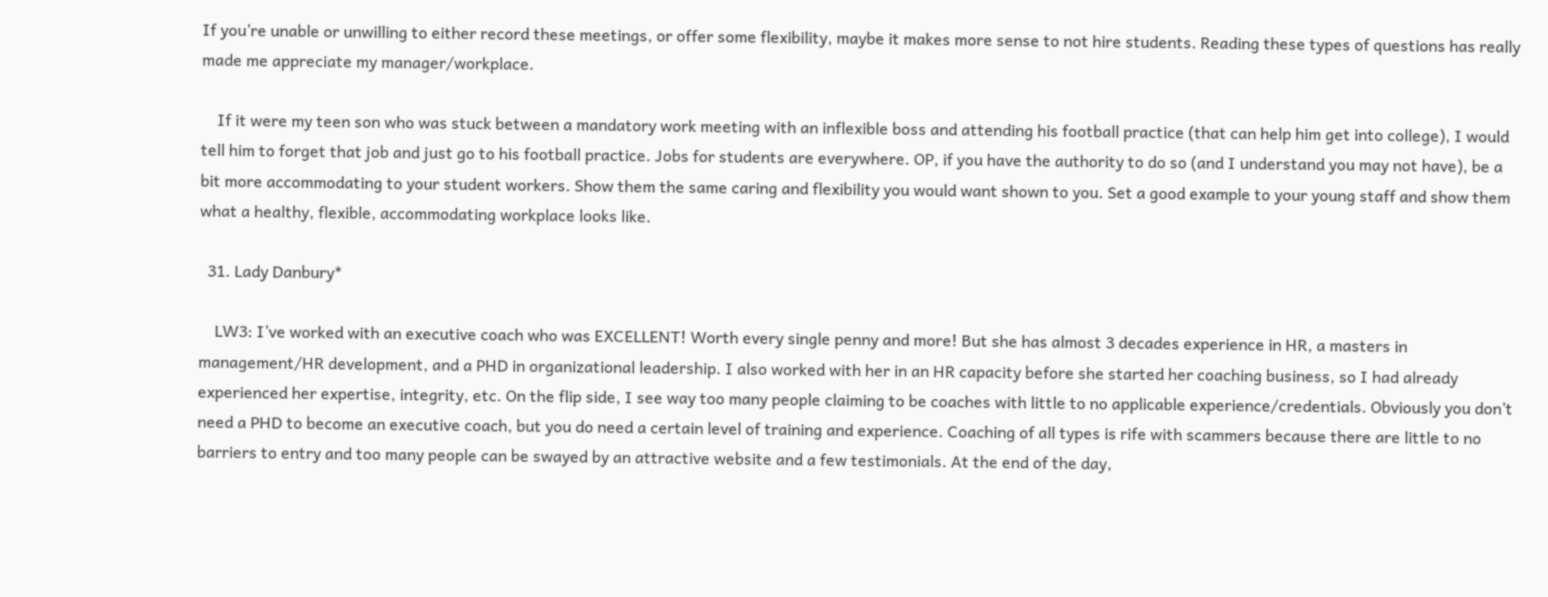If you’re unable or unwilling to either record these meetings, or offer some flexibility, maybe it makes more sense to not hire students. Reading these types of questions has really made me appreciate my manager/workplace.

    If it were my teen son who was stuck between a mandatory work meeting with an inflexible boss and attending his football practice (that can help him get into college), I would tell him to forget that job and just go to his football practice. Jobs for students are everywhere. OP, if you have the authority to do so (and I understand you may not have), be a bit more accommodating to your student workers. Show them the same caring and flexibility you would want shown to you. Set a good example to your young staff and show them what a healthy, flexible, accommodating workplace looks like.

  31. Lady Danbury*

    LW3: I’ve worked with an executive coach who was EXCELLENT! Worth every single penny and more! But she has almost 3 decades experience in HR, a masters in management/HR development, and a PHD in organizational leadership. I also worked with her in an HR capacity before she started her coaching business, so I had already experienced her expertise, integrity, etc. On the flip side, I see way too many people claiming to be coaches with little to no applicable experience/credentials. Obviously you don’t need a PHD to become an executive coach, but you do need a certain level of training and experience. Coaching of all types is rife with scammers because there are little to no barriers to entry and too many people can be swayed by an attractive website and a few testimonials. At the end of the day,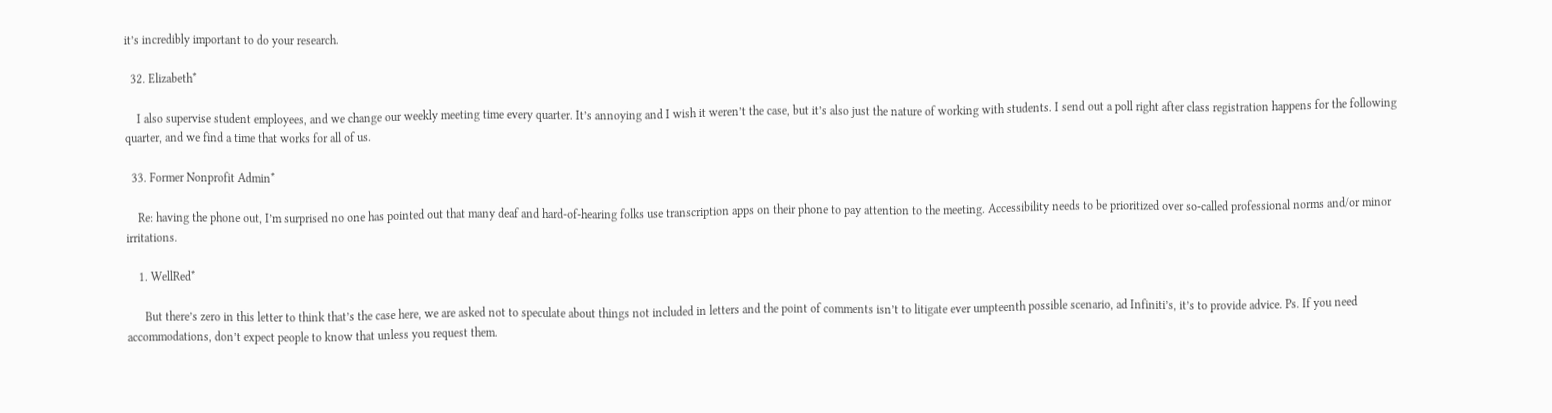it’s incredibly important to do your research.

  32. Elizabeth*

    I also supervise student employees, and we change our weekly meeting time every quarter. It’s annoying and I wish it weren’t the case, but it’s also just the nature of working with students. I send out a poll right after class registration happens for the following quarter, and we find a time that works for all of us.

  33. Former Nonprofit Admin*

    Re: having the phone out, I’m surprised no one has pointed out that many deaf and hard-of-hearing folks use transcription apps on their phone to pay attention to the meeting. Accessibility needs to be prioritized over so-called professional norms and/or minor irritations.

    1. WellRed*

      But there’s zero in this letter to think that’s the case here, we are asked not to speculate about things not included in letters and the point of comments isn’t to litigate ever umpteenth possible scenario, ad Infiniti’s, it’s to provide advice. Ps. If you need accommodations, don’t expect people to know that unless you request them.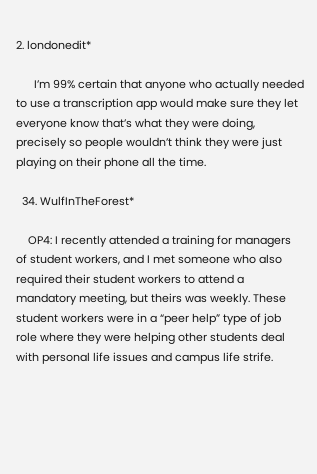2. londonedit*

      I’m 99% certain that anyone who actually needed to use a transcription app would make sure they let everyone know that’s what they were doing, precisely so people wouldn’t think they were just playing on their phone all the time.

  34. WulfInTheForest*

    OP4: I recently attended a training for managers of student workers, and I met someone who also required their student workers to attend a mandatory meeting, but theirs was weekly. These student workers were in a “peer help” type of job role where they were helping other students deal with personal life issues and campus life strife.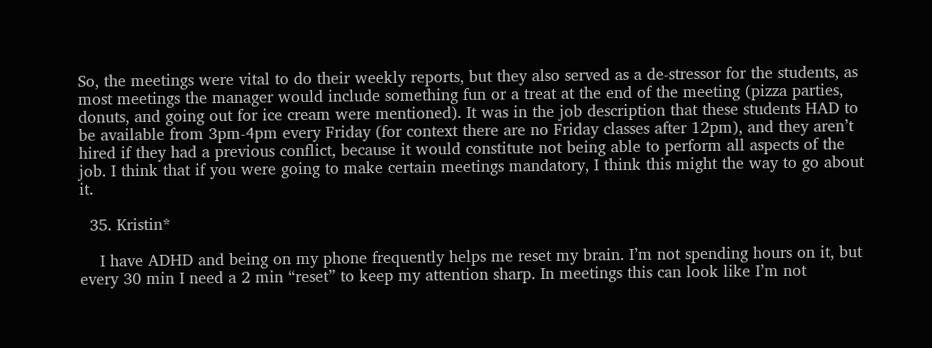So, the meetings were vital to do their weekly reports, but they also served as a de-stressor for the students, as most meetings the manager would include something fun or a treat at the end of the meeting (pizza parties, donuts, and going out for ice cream were mentioned). It was in the job description that these students HAD to be available from 3pm-4pm every Friday (for context there are no Friday classes after 12pm), and they aren’t hired if they had a previous conflict, because it would constitute not being able to perform all aspects of the job. I think that if you were going to make certain meetings mandatory, I think this might the way to go about it.

  35. Kristin*

    I have ADHD and being on my phone frequently helps me reset my brain. I’m not spending hours on it, but every 30 min I need a 2 min “reset” to keep my attention sharp. In meetings this can look like I’m not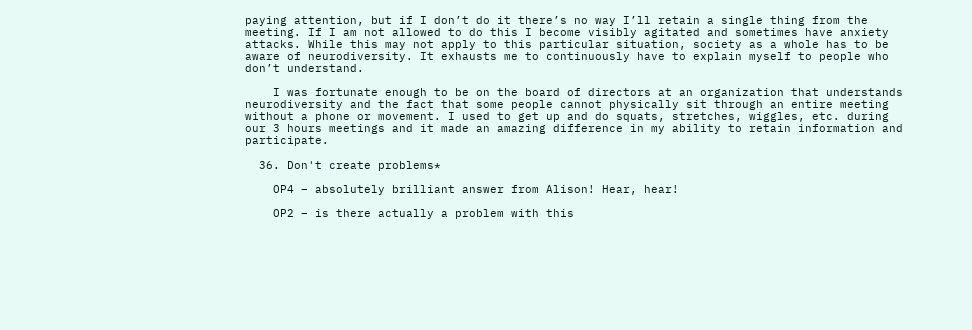paying attention, but if I don’t do it there’s no way I’ll retain a single thing from the meeting. If I am not allowed to do this I become visibly agitated and sometimes have anxiety attacks. While this may not apply to this particular situation, society as a whole has to be aware of neurodiversity. It exhausts me to continuously have to explain myself to people who don’t understand.

    I was fortunate enough to be on the board of directors at an organization that understands neurodiversity and the fact that some people cannot physically sit through an entire meeting without a phone or movement. I used to get up and do squats, stretches, wiggles, etc. during our 3 hours meetings and it made an amazing difference in my ability to retain information and participate.

  36. Don't create problems*

    OP4 – absolutely brilliant answer from Alison! Hear, hear!

    OP2 – is there actually a problem with this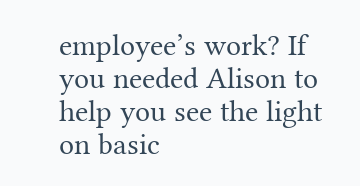employee’s work? If you needed Alison to help you see the light on basic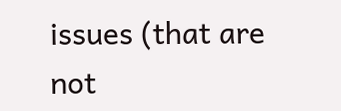issues (that are not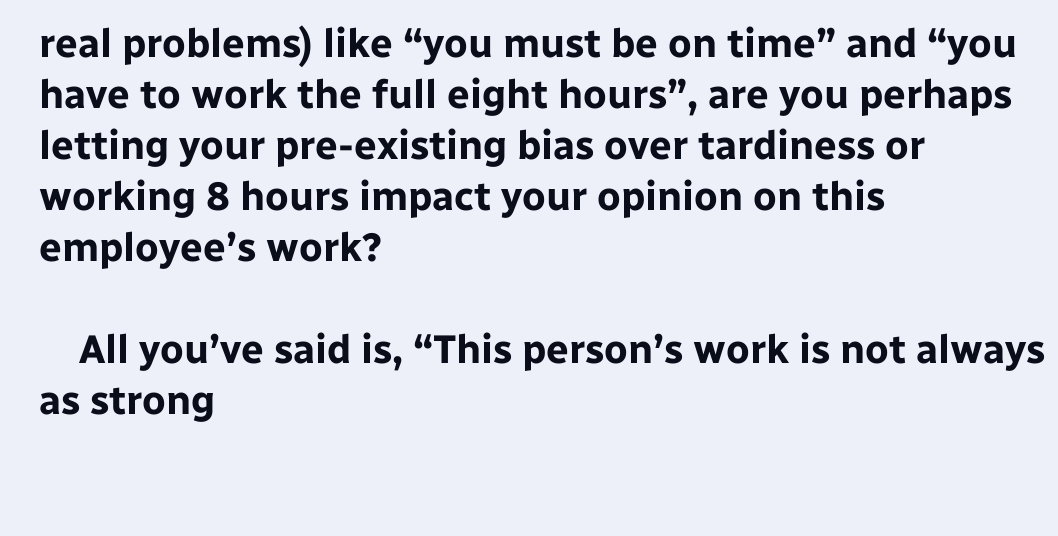real problems) like “you must be on time” and “you have to work the full eight hours”, are you perhaps letting your pre-existing bias over tardiness or working 8 hours impact your opinion on this employee’s work?

    All you’ve said is, “This person’s work is not always as strong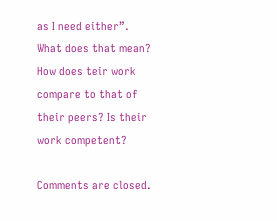as I need either”. What does that mean? How does teir work compare to that of their peers? Is their work competent?

Comments are closed.